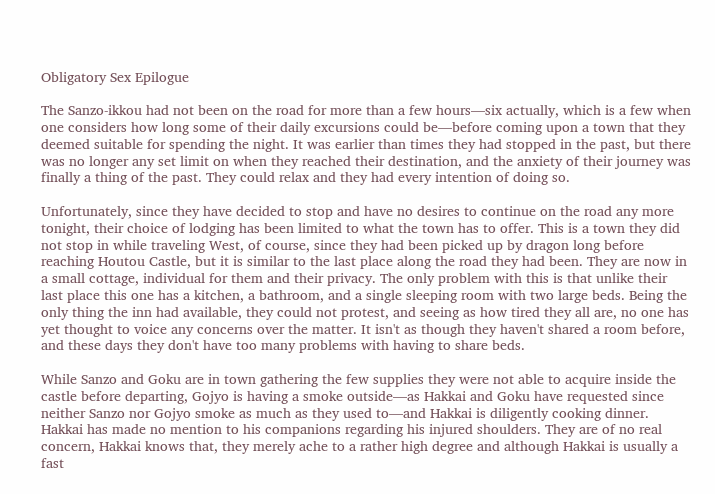Obligatory Sex Epilogue

The Sanzo-ikkou had not been on the road for more than a few hours—six actually, which is a few when one considers how long some of their daily excursions could be—before coming upon a town that they deemed suitable for spending the night. It was earlier than times they had stopped in the past, but there was no longer any set limit on when they reached their destination, and the anxiety of their journey was finally a thing of the past. They could relax and they had every intention of doing so.

Unfortunately, since they have decided to stop and have no desires to continue on the road any more tonight, their choice of lodging has been limited to what the town has to offer. This is a town they did not stop in while traveling West, of course, since they had been picked up by dragon long before reaching Houtou Castle, but it is similar to the last place along the road they had been. They are now in a small cottage, individual for them and their privacy. The only problem with this is that unlike their last place this one has a kitchen, a bathroom, and a single sleeping room with two large beds. Being the only thing the inn had available, they could not protest, and seeing as how tired they all are, no one has yet thought to voice any concerns over the matter. It isn't as though they haven't shared a room before, and these days they don't have too many problems with having to share beds.

While Sanzo and Goku are in town gathering the few supplies they were not able to acquire inside the castle before departing, Gojyo is having a smoke outside—as Hakkai and Goku have requested since neither Sanzo nor Gojyo smoke as much as they used to—and Hakkai is diligently cooking dinner. Hakkai has made no mention to his companions regarding his injured shoulders. They are of no real concern, Hakkai knows that, they merely ache to a rather high degree and although Hakkai is usually a fast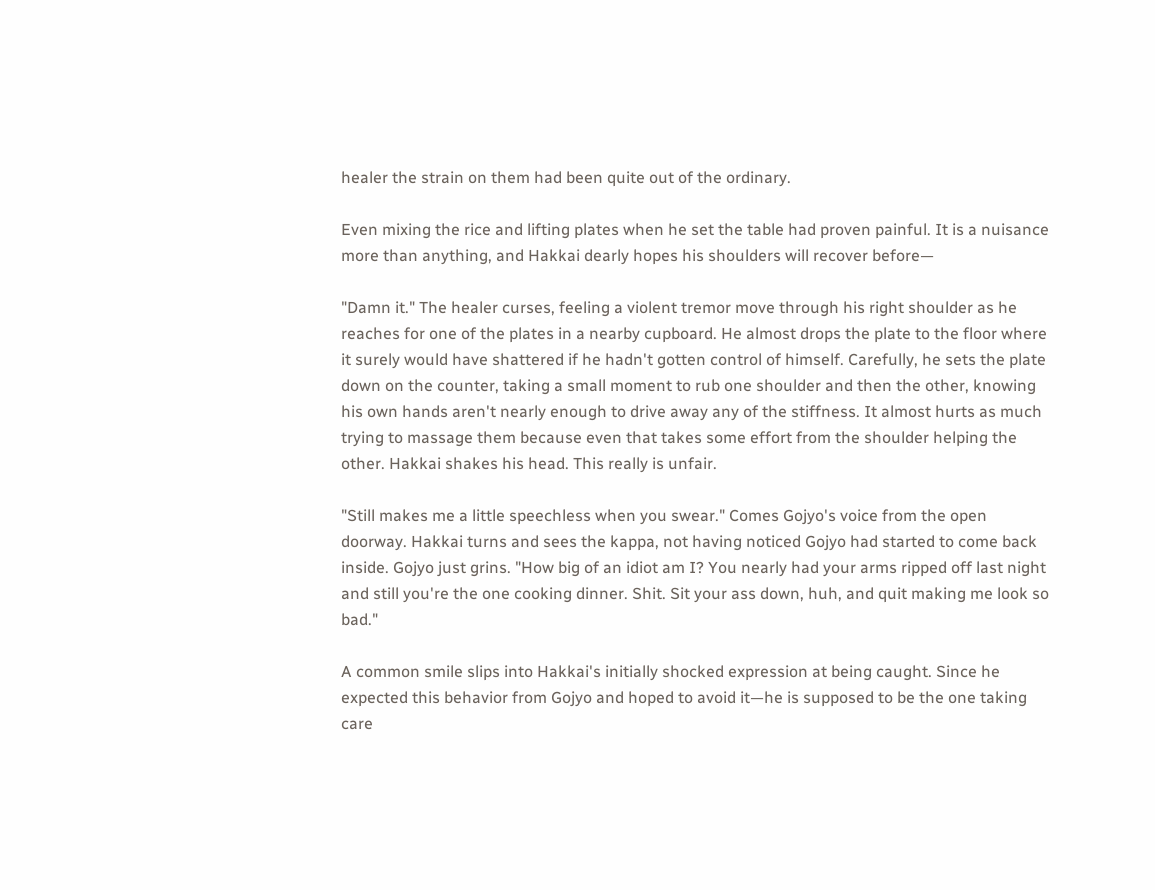healer the strain on them had been quite out of the ordinary.

Even mixing the rice and lifting plates when he set the table had proven painful. It is a nuisance more than anything, and Hakkai dearly hopes his shoulders will recover before—

"Damn it." The healer curses, feeling a violent tremor move through his right shoulder as he reaches for one of the plates in a nearby cupboard. He almost drops the plate to the floor where it surely would have shattered if he hadn't gotten control of himself. Carefully, he sets the plate down on the counter, taking a small moment to rub one shoulder and then the other, knowing his own hands aren't nearly enough to drive away any of the stiffness. It almost hurts as much trying to massage them because even that takes some effort from the shoulder helping the other. Hakkai shakes his head. This really is unfair.

"Still makes me a little speechless when you swear." Comes Gojyo's voice from the open doorway. Hakkai turns and sees the kappa, not having noticed Gojyo had started to come back inside. Gojyo just grins. "How big of an idiot am I? You nearly had your arms ripped off last night and still you're the one cooking dinner. Shit. Sit your ass down, huh, and quit making me look so bad."

A common smile slips into Hakkai's initially shocked expression at being caught. Since he expected this behavior from Gojyo and hoped to avoid it—he is supposed to be the one taking care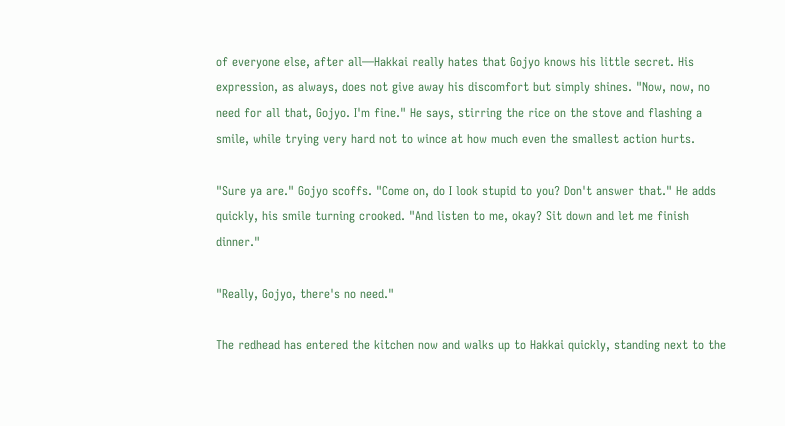of everyone else, after all—Hakkai really hates that Gojyo knows his little secret. His expression, as always, does not give away his discomfort but simply shines. "Now, now, no need for all that, Gojyo. I'm fine." He says, stirring the rice on the stove and flashing a smile, while trying very hard not to wince at how much even the smallest action hurts.

"Sure ya are." Gojyo scoffs. "Come on, do I look stupid to you? Don't answer that." He adds quickly, his smile turning crooked. "And listen to me, okay? Sit down and let me finish dinner."

"Really, Gojyo, there's no need."

The redhead has entered the kitchen now and walks up to Hakkai quickly, standing next to the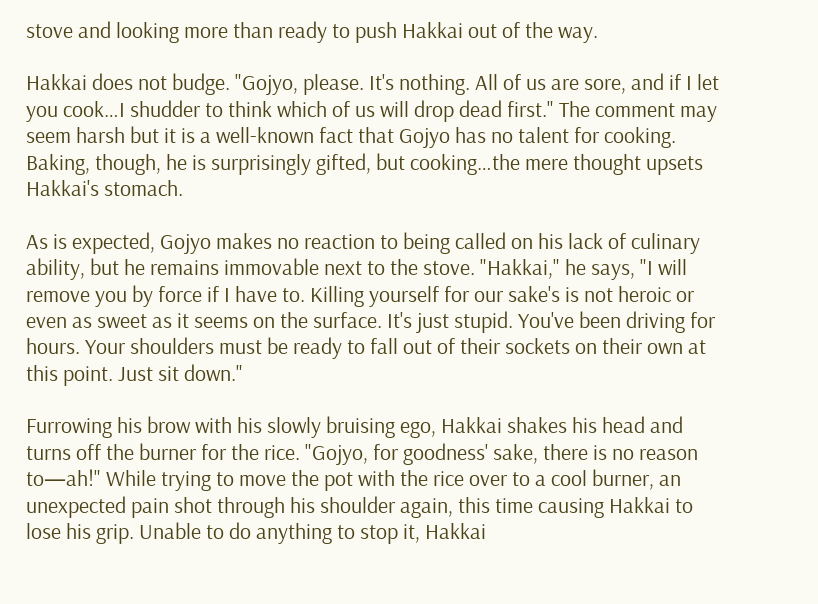stove and looking more than ready to push Hakkai out of the way.

Hakkai does not budge. "Gojyo, please. It's nothing. All of us are sore, and if I let you cook…I shudder to think which of us will drop dead first." The comment may seem harsh but it is a well-known fact that Gojyo has no talent for cooking. Baking, though, he is surprisingly gifted, but cooking…the mere thought upsets Hakkai's stomach.

As is expected, Gojyo makes no reaction to being called on his lack of culinary ability, but he remains immovable next to the stove. "Hakkai," he says, "I will remove you by force if I have to. Killing yourself for our sake's is not heroic or even as sweet as it seems on the surface. It's just stupid. You've been driving for hours. Your shoulders must be ready to fall out of their sockets on their own at this point. Just sit down."

Furrowing his brow with his slowly bruising ego, Hakkai shakes his head and turns off the burner for the rice. "Gojyo, for goodness' sake, there is no reason to—ah!" While trying to move the pot with the rice over to a cool burner, an unexpected pain shot through his shoulder again, this time causing Hakkai to lose his grip. Unable to do anything to stop it, Hakkai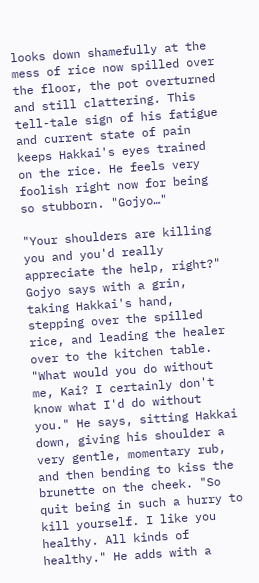looks down shamefully at the mess of rice now spilled over the floor, the pot overturned and still clattering. This tell-tale sign of his fatigue and current state of pain keeps Hakkai's eyes trained on the rice. He feels very foolish right now for being so stubborn. "Gojyo…"

"Your shoulders are killing you and you'd really appreciate the help, right?" Gojyo says with a grin, taking Hakkai's hand, stepping over the spilled rice, and leading the healer over to the kitchen table. "What would you do without me, Kai? I certainly don't know what I'd do without you." He says, sitting Hakkai down, giving his shoulder a very gentle, momentary rub, and then bending to kiss the brunette on the cheek. "So quit being in such a hurry to kill yourself. I like you healthy. All kinds of healthy." He adds with a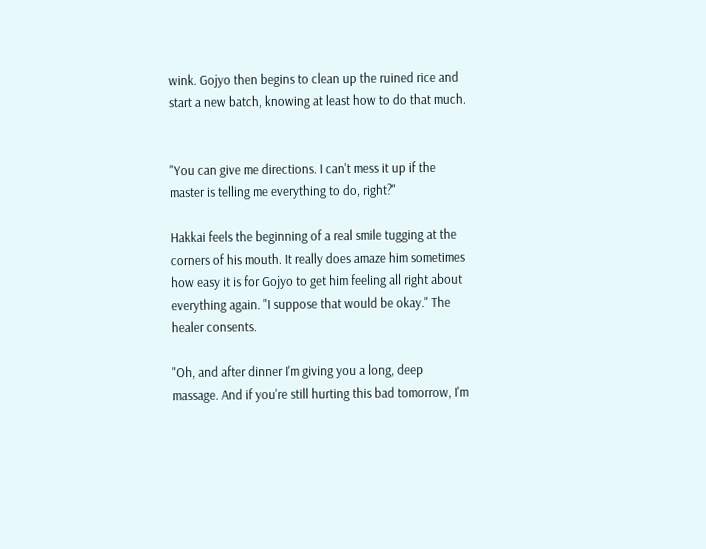wink. Gojyo then begins to clean up the ruined rice and start a new batch, knowing at least how to do that much.


"You can give me directions. I can't mess it up if the master is telling me everything to do, right?"

Hakkai feels the beginning of a real smile tugging at the corners of his mouth. It really does amaze him sometimes how easy it is for Gojyo to get him feeling all right about everything again. "I suppose that would be okay." The healer consents.

"Oh, and after dinner I'm giving you a long, deep massage. And if you're still hurting this bad tomorrow, I'm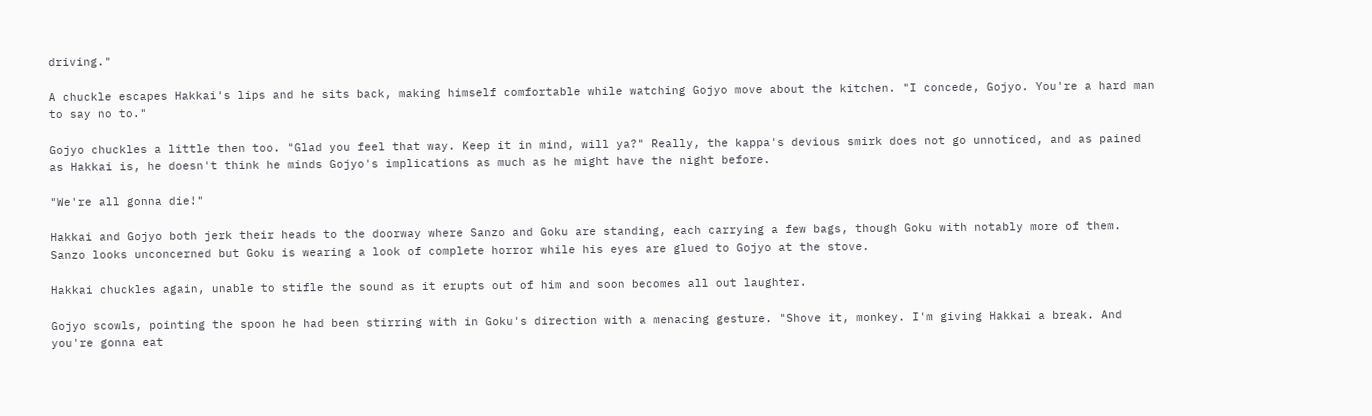driving."

A chuckle escapes Hakkai's lips and he sits back, making himself comfortable while watching Gojyo move about the kitchen. "I concede, Gojyo. You're a hard man to say no to."

Gojyo chuckles a little then too. "Glad you feel that way. Keep it in mind, will ya?" Really, the kappa's devious smirk does not go unnoticed, and as pained as Hakkai is, he doesn't think he minds Gojyo's implications as much as he might have the night before.

"We're all gonna die!"

Hakkai and Gojyo both jerk their heads to the doorway where Sanzo and Goku are standing, each carrying a few bags, though Goku with notably more of them. Sanzo looks unconcerned but Goku is wearing a look of complete horror while his eyes are glued to Gojyo at the stove.

Hakkai chuckles again, unable to stifle the sound as it erupts out of him and soon becomes all out laughter.

Gojyo scowls, pointing the spoon he had been stirring with in Goku's direction with a menacing gesture. "Shove it, monkey. I'm giving Hakkai a break. And you're gonna eat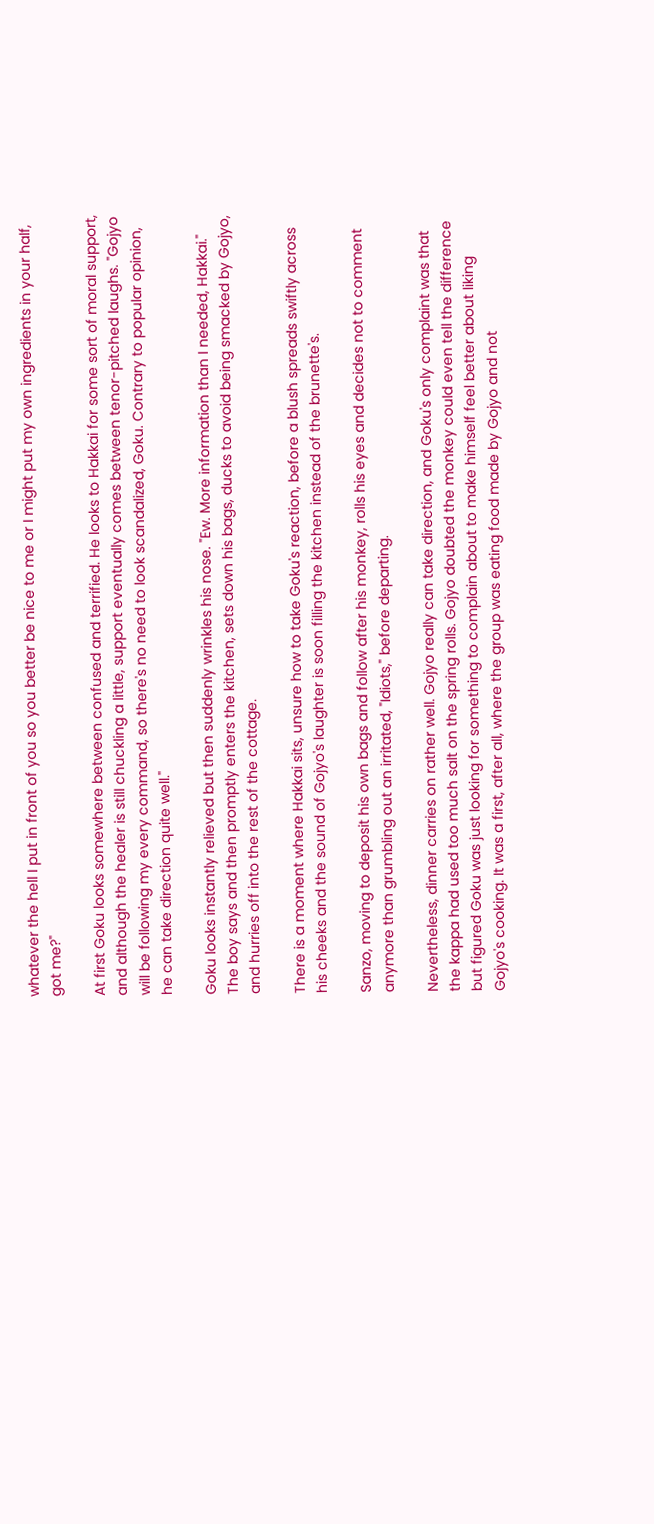whatever the hell I put in front of you so you better be nice to me or I might put my own ingredients in your half, got me?"

At first Goku looks somewhere between confused and terrified. He looks to Hakkai for some sort of moral support, and although the healer is still chuckling a little, support eventually comes between tenor-pitched laughs. "Gojyo will be following my every command, so there's no need to look scandalized, Goku. Contrary to popular opinion, he can take direction quite well."

Goku looks instantly relieved but then suddenly wrinkles his nose. "Ew. More information than I needed, Hakkai." The boy says and then promptly enters the kitchen, sets down his bags, ducks to avoid being smacked by Gojyo, and hurries off into the rest of the cottage.

There is a moment where Hakkai sits, unsure how to take Goku's reaction, before a blush spreads swiftly across his cheeks and the sound of Gojyo's laughter is soon filling the kitchen instead of the brunette's.

Sanzo, moving to deposit his own bags and follow after his monkey, rolls his eyes and decides not to comment anymore than grumbling out an irritated, "Idiots," before departing.

Nevertheless, dinner carries on rather well. Gojyo really can take direction, and Goku's only complaint was that the kappa had used too much salt on the spring rolls. Gojyo doubted the monkey could even tell the difference but figured Goku was just looking for something to complain about to make himself feel better about liking Gojyo's cooking. It was a first, after all, where the group was eating food made by Gojyo and not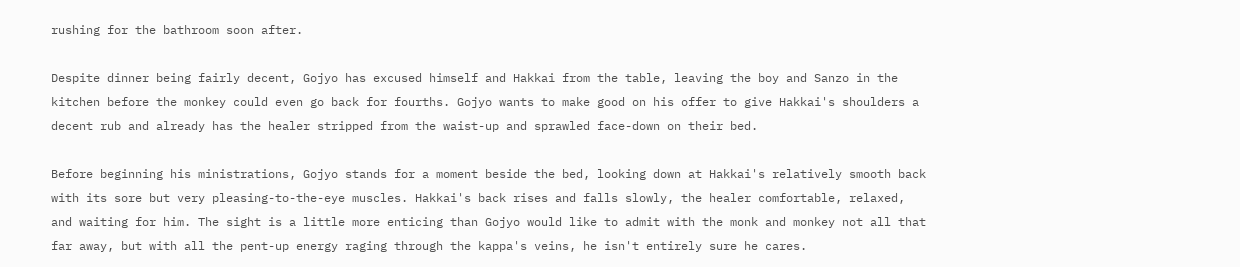rushing for the bathroom soon after.

Despite dinner being fairly decent, Gojyo has excused himself and Hakkai from the table, leaving the boy and Sanzo in the kitchen before the monkey could even go back for fourths. Gojyo wants to make good on his offer to give Hakkai's shoulders a decent rub and already has the healer stripped from the waist-up and sprawled face-down on their bed.

Before beginning his ministrations, Gojyo stands for a moment beside the bed, looking down at Hakkai's relatively smooth back with its sore but very pleasing-to-the-eye muscles. Hakkai's back rises and falls slowly, the healer comfortable, relaxed, and waiting for him. The sight is a little more enticing than Gojyo would like to admit with the monk and monkey not all that far away, but with all the pent-up energy raging through the kappa's veins, he isn't entirely sure he cares.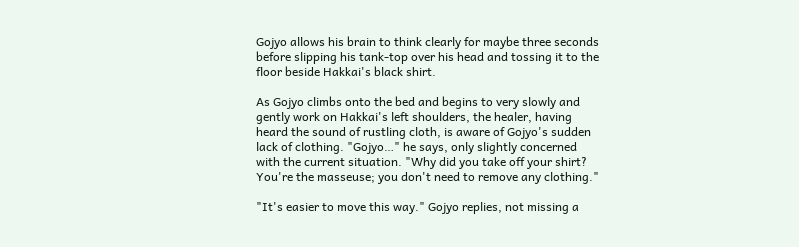Gojyo allows his brain to think clearly for maybe three seconds before slipping his tank-top over his head and tossing it to the floor beside Hakkai's black shirt.

As Gojyo climbs onto the bed and begins to very slowly and gently work on Hakkai's left shoulders, the healer, having heard the sound of rustling cloth, is aware of Gojyo's sudden lack of clothing. "Gojyo…" he says, only slightly concerned with the current situation. "Why did you take off your shirt? You're the masseuse; you don't need to remove any clothing."

"It's easier to move this way." Gojyo replies, not missing a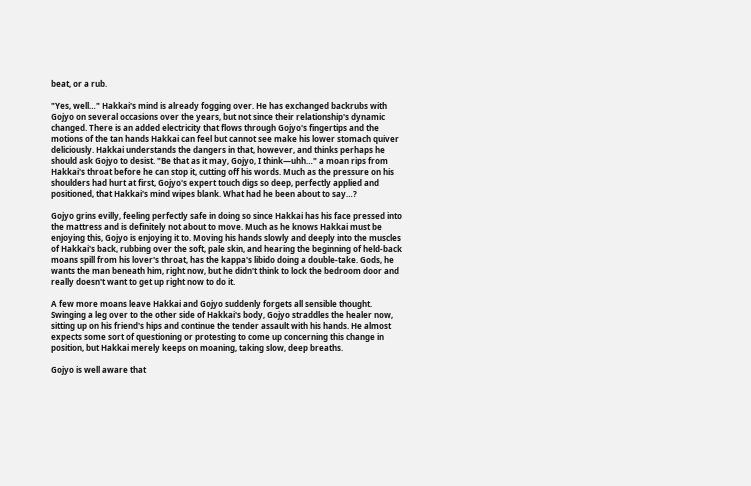beat, or a rub.

"Yes, well…" Hakkai's mind is already fogging over. He has exchanged backrubs with Gojyo on several occasions over the years, but not since their relationship's dynamic changed. There is an added electricity that flows through Gojyo's fingertips and the motions of the tan hands Hakkai can feel but cannot see make his lower stomach quiver deliciously. Hakkai understands the dangers in that, however, and thinks perhaps he should ask Gojyo to desist. "Be that as it may, Gojyo, I think—uhh…" a moan rips from Hakkai's throat before he can stop it, cutting off his words. Much as the pressure on his shoulders had hurt at first, Gojyo's expert touch digs so deep, perfectly applied and positioned, that Hakkai's mind wipes blank. What had he been about to say…?

Gojyo grins evilly, feeling perfectly safe in doing so since Hakkai has his face pressed into the mattress and is definitely not about to move. Much as he knows Hakkai must be enjoying this, Gojyo is enjoying it to. Moving his hands slowly and deeply into the muscles of Hakkai's back, rubbing over the soft, pale skin, and hearing the beginning of held-back moans spill from his lover's throat, has the kappa's libido doing a double-take. Gods, he wants the man beneath him, right now, but he didn't think to lock the bedroom door and really doesn't want to get up right now to do it.

A few more moans leave Hakkai and Gojyo suddenly forgets all sensible thought. Swinging a leg over to the other side of Hakkai's body, Gojyo straddles the healer now, sitting up on his friend's hips and continue the tender assault with his hands. He almost expects some sort of questioning or protesting to come up concerning this change in position, but Hakkai merely keeps on moaning, taking slow, deep breaths.

Gojyo is well aware that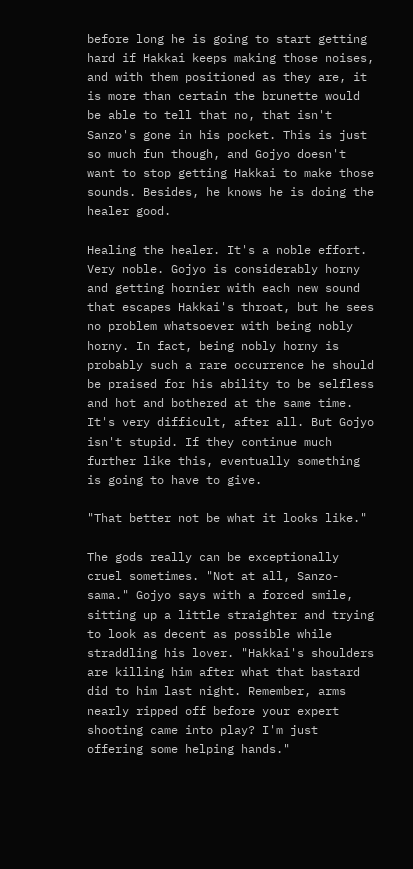before long he is going to start getting hard if Hakkai keeps making those noises, and with them positioned as they are, it is more than certain the brunette would be able to tell that no, that isn't Sanzo's gone in his pocket. This is just so much fun though, and Gojyo doesn't want to stop getting Hakkai to make those sounds. Besides, he knows he is doing the healer good.

Healing the healer. It's a noble effort. Very noble. Gojyo is considerably horny and getting hornier with each new sound that escapes Hakkai's throat, but he sees no problem whatsoever with being nobly horny. In fact, being nobly horny is probably such a rare occurrence he should be praised for his ability to be selfless and hot and bothered at the same time. It's very difficult, after all. But Gojyo isn't stupid. If they continue much further like this, eventually something is going to have to give.

"That better not be what it looks like."

The gods really can be exceptionally cruel sometimes. "Not at all, Sanzo-sama." Gojyo says with a forced smile, sitting up a little straighter and trying to look as decent as possible while straddling his lover. "Hakkai's shoulders are killing him after what that bastard did to him last night. Remember, arms nearly ripped off before your expert shooting came into play? I'm just offering some helping hands."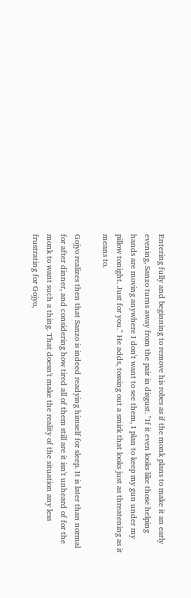Entering fully and beginning to remove his robes as if the monk plans to make it an early evening, Sanzo turns away from the pair in disgust. "If it even looks like those helping hands are moving anywhere I don't want to see them, I plan to keep my gun under my pillow tonight. Just for you." He adds, tossing out a smirk that looks just as threatening as it means to.

Gojyo realizes then that Sanzo is indeed readying himself for sleep. It is later than normal for after dinner, and considering how tired all of them still are it isn't unheard of for the monk to want such a thing. That doesn't make the reality of the situation any less frustrating for Gojyo,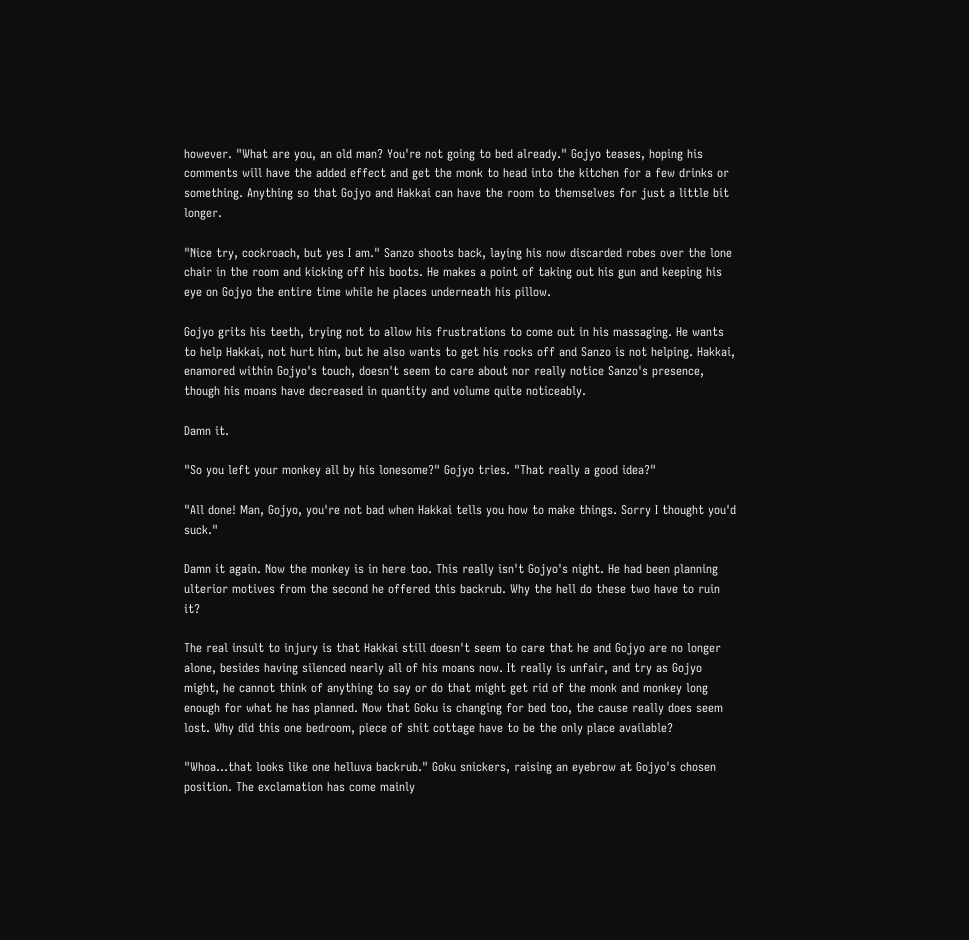however. "What are you, an old man? You're not going to bed already." Gojyo teases, hoping his comments will have the added effect and get the monk to head into the kitchen for a few drinks or something. Anything so that Gojyo and Hakkai can have the room to themselves for just a little bit longer.

"Nice try, cockroach, but yes I am." Sanzo shoots back, laying his now discarded robes over the lone chair in the room and kicking off his boots. He makes a point of taking out his gun and keeping his eye on Gojyo the entire time while he places underneath his pillow.

Gojyo grits his teeth, trying not to allow his frustrations to come out in his massaging. He wants to help Hakkai, not hurt him, but he also wants to get his rocks off and Sanzo is not helping. Hakkai, enamored within Gojyo's touch, doesn't seem to care about nor really notice Sanzo's presence, though his moans have decreased in quantity and volume quite noticeably.

Damn it.

"So you left your monkey all by his lonesome?" Gojyo tries. "That really a good idea?"

"All done! Man, Gojyo, you're not bad when Hakkai tells you how to make things. Sorry I thought you'd suck."

Damn it again. Now the monkey is in here too. This really isn't Gojyo's night. He had been planning ulterior motives from the second he offered this backrub. Why the hell do these two have to ruin it?

The real insult to injury is that Hakkai still doesn't seem to care that he and Gojyo are no longer alone, besides having silenced nearly all of his moans now. It really is unfair, and try as Gojyo might, he cannot think of anything to say or do that might get rid of the monk and monkey long enough for what he has planned. Now that Goku is changing for bed too, the cause really does seem lost. Why did this one bedroom, piece of shit cottage have to be the only place available?

"Whoa…that looks like one helluva backrub." Goku snickers, raising an eyebrow at Gojyo's chosen position. The exclamation has come mainly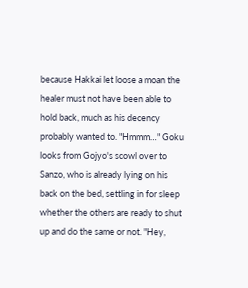because Hakkai let loose a moan the healer must not have been able to hold back, much as his decency probably wanted to. "Hmmm…" Goku looks from Gojyo's scowl over to Sanzo, who is already lying on his back on the bed, settling in for sleep whether the others are ready to shut up and do the same or not. "Hey,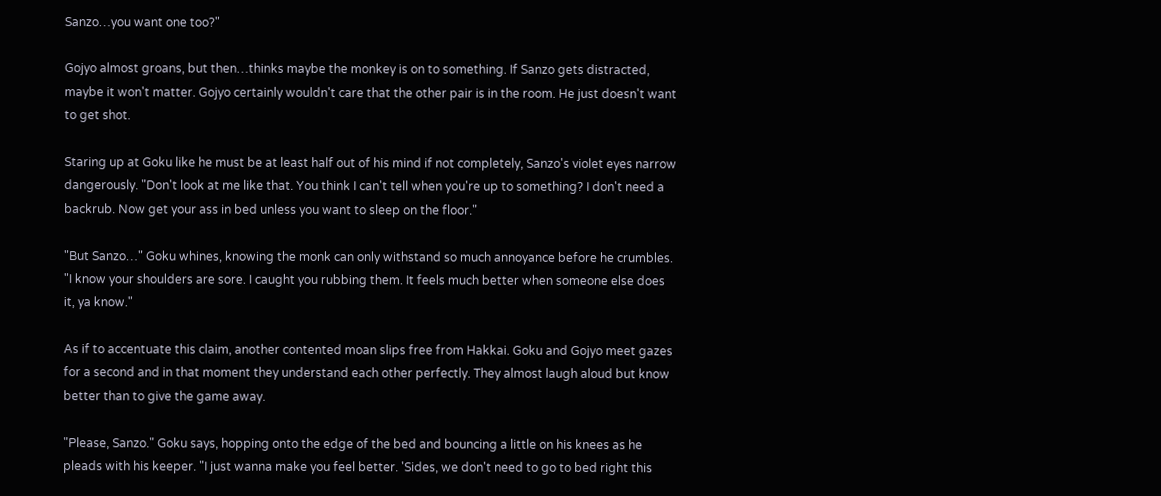Sanzo…you want one too?"

Gojyo almost groans, but then…thinks maybe the monkey is on to something. If Sanzo gets distracted, maybe it won't matter. Gojyo certainly wouldn't care that the other pair is in the room. He just doesn't want to get shot.

Staring up at Goku like he must be at least half out of his mind if not completely, Sanzo's violet eyes narrow dangerously. "Don't look at me like that. You think I can't tell when you're up to something? I don't need a backrub. Now get your ass in bed unless you want to sleep on the floor."

"But Sanzo…" Goku whines, knowing the monk can only withstand so much annoyance before he crumbles. "I know your shoulders are sore. I caught you rubbing them. It feels much better when someone else does it, ya know."

As if to accentuate this claim, another contented moan slips free from Hakkai. Goku and Gojyo meet gazes for a second and in that moment they understand each other perfectly. They almost laugh aloud but know better than to give the game away.

"Please, Sanzo." Goku says, hopping onto the edge of the bed and bouncing a little on his knees as he pleads with his keeper. "I just wanna make you feel better. 'Sides, we don't need to go to bed right this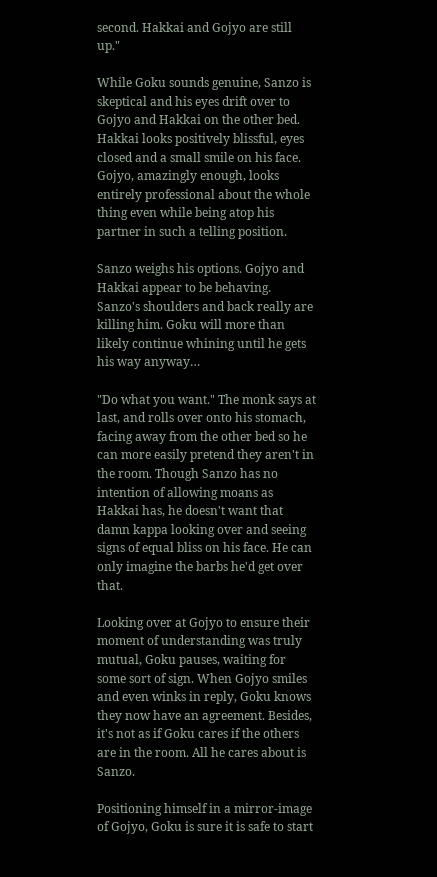second. Hakkai and Gojyo are still up."

While Goku sounds genuine, Sanzo is skeptical and his eyes drift over to Gojyo and Hakkai on the other bed. Hakkai looks positively blissful, eyes closed and a small smile on his face. Gojyo, amazingly enough, looks entirely professional about the whole thing even while being atop his partner in such a telling position.

Sanzo weighs his options. Gojyo and Hakkai appear to be behaving. Sanzo's shoulders and back really are killing him. Goku will more than likely continue whining until he gets his way anyway…

"Do what you want." The monk says at last, and rolls over onto his stomach, facing away from the other bed so he can more easily pretend they aren't in the room. Though Sanzo has no intention of allowing moans as Hakkai has, he doesn't want that damn kappa looking over and seeing signs of equal bliss on his face. He can only imagine the barbs he'd get over that.

Looking over at Gojyo to ensure their moment of understanding was truly mutual, Goku pauses, waiting for some sort of sign. When Gojyo smiles and even winks in reply, Goku knows they now have an agreement. Besides, it's not as if Goku cares if the others are in the room. All he cares about is Sanzo.

Positioning himself in a mirror-image of Gojyo, Goku is sure it is safe to start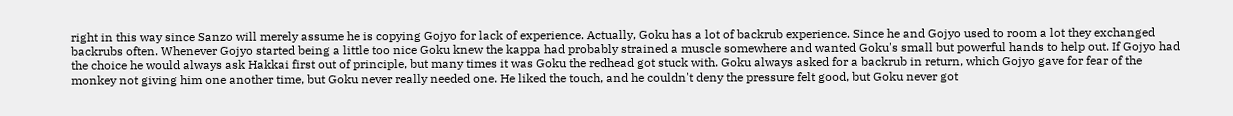right in this way since Sanzo will merely assume he is copying Gojyo for lack of experience. Actually, Goku has a lot of backrub experience. Since he and Gojyo used to room a lot they exchanged backrubs often. Whenever Gojyo started being a little too nice Goku knew the kappa had probably strained a muscle somewhere and wanted Goku's small but powerful hands to help out. If Gojyo had the choice he would always ask Hakkai first out of principle, but many times it was Goku the redhead got stuck with. Goku always asked for a backrub in return, which Gojyo gave for fear of the monkey not giving him one another time, but Goku never really needed one. He liked the touch, and he couldn't deny the pressure felt good, but Goku never got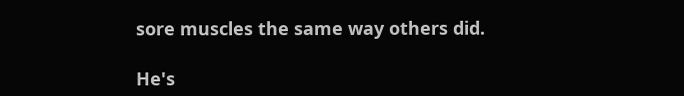sore muscles the same way others did.

He's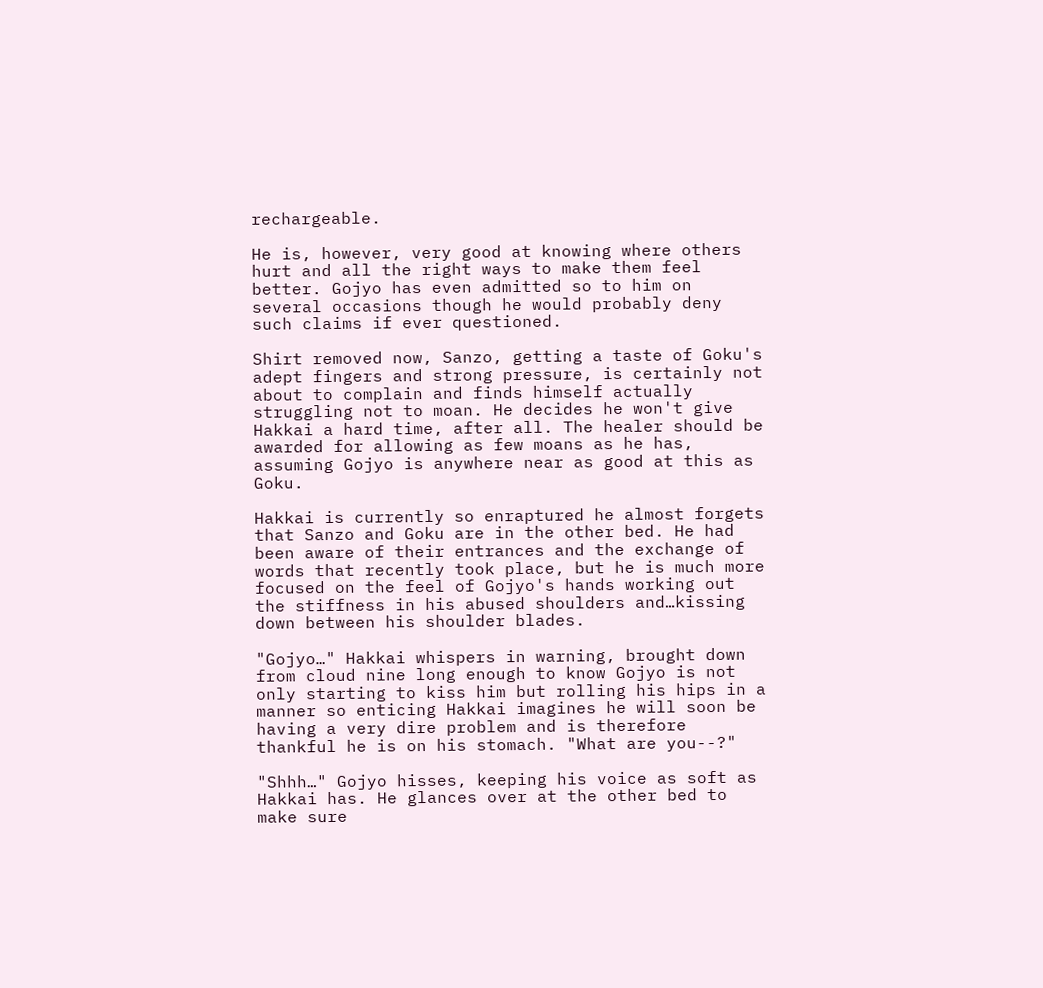rechargeable.

He is, however, very good at knowing where others hurt and all the right ways to make them feel better. Gojyo has even admitted so to him on several occasions though he would probably deny such claims if ever questioned.

Shirt removed now, Sanzo, getting a taste of Goku's adept fingers and strong pressure, is certainly not about to complain and finds himself actually struggling not to moan. He decides he won't give Hakkai a hard time, after all. The healer should be awarded for allowing as few moans as he has, assuming Gojyo is anywhere near as good at this as Goku.

Hakkai is currently so enraptured he almost forgets that Sanzo and Goku are in the other bed. He had been aware of their entrances and the exchange of words that recently took place, but he is much more focused on the feel of Gojyo's hands working out the stiffness in his abused shoulders and…kissing down between his shoulder blades.

"Gojyo…" Hakkai whispers in warning, brought down from cloud nine long enough to know Gojyo is not only starting to kiss him but rolling his hips in a manner so enticing Hakkai imagines he will soon be having a very dire problem and is therefore thankful he is on his stomach. "What are you--?"

"Shhh…" Gojyo hisses, keeping his voice as soft as Hakkai has. He glances over at the other bed to make sure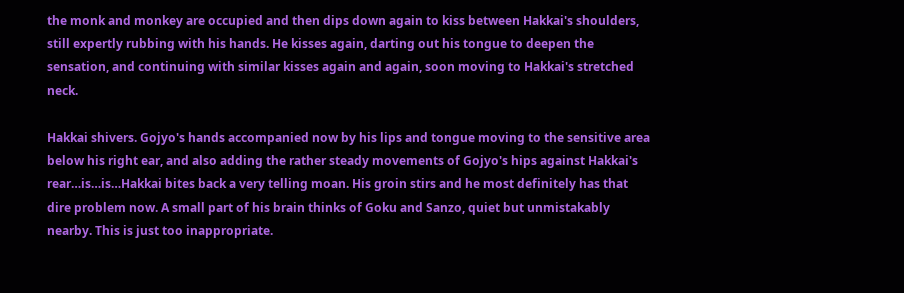the monk and monkey are occupied and then dips down again to kiss between Hakkai's shoulders, still expertly rubbing with his hands. He kisses again, darting out his tongue to deepen the sensation, and continuing with similar kisses again and again, soon moving to Hakkai's stretched neck.

Hakkai shivers. Gojyo's hands accompanied now by his lips and tongue moving to the sensitive area below his right ear, and also adding the rather steady movements of Gojyo's hips against Hakkai's rear…is…is…Hakkai bites back a very telling moan. His groin stirs and he most definitely has that dire problem now. A small part of his brain thinks of Goku and Sanzo, quiet but unmistakably nearby. This is just too inappropriate.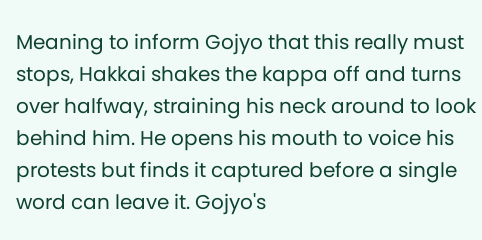Meaning to inform Gojyo that this really must stops, Hakkai shakes the kappa off and turns over halfway, straining his neck around to look behind him. He opens his mouth to voice his protests but finds it captured before a single word can leave it. Gojyo's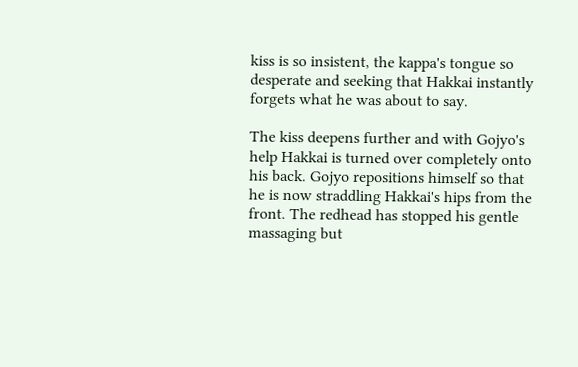kiss is so insistent, the kappa's tongue so desperate and seeking that Hakkai instantly forgets what he was about to say.

The kiss deepens further and with Gojyo's help Hakkai is turned over completely onto his back. Gojyo repositions himself so that he is now straddling Hakkai's hips from the front. The redhead has stopped his gentle massaging but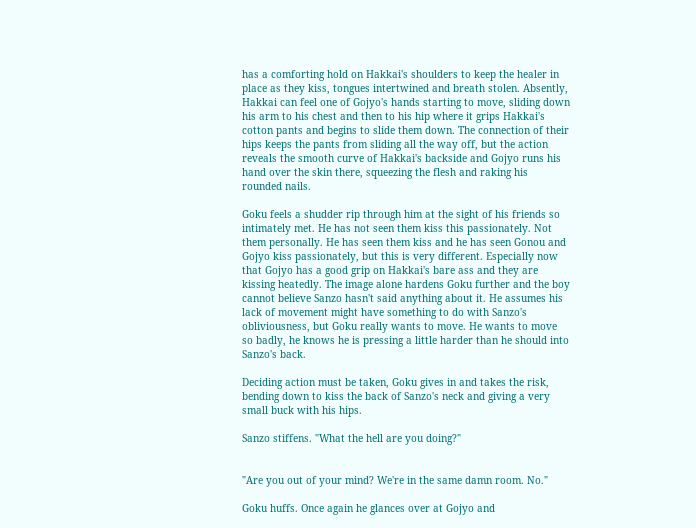has a comforting hold on Hakkai's shoulders to keep the healer in place as they kiss, tongues intertwined and breath stolen. Absently, Hakkai can feel one of Gojyo's hands starting to move, sliding down his arm to his chest and then to his hip where it grips Hakkai's cotton pants and begins to slide them down. The connection of their hips keeps the pants from sliding all the way off, but the action reveals the smooth curve of Hakkai's backside and Gojyo runs his hand over the skin there, squeezing the flesh and raking his rounded nails.

Goku feels a shudder rip through him at the sight of his friends so intimately met. He has not seen them kiss this passionately. Not them personally. He has seen them kiss and he has seen Gonou and Gojyo kiss passionately, but this is very different. Especially now that Gojyo has a good grip on Hakkai's bare ass and they are kissing heatedly. The image alone hardens Goku further and the boy cannot believe Sanzo hasn't said anything about it. He assumes his lack of movement might have something to do with Sanzo's obliviousness, but Goku really wants to move. He wants to move so badly, he knows he is pressing a little harder than he should into Sanzo's back.

Deciding action must be taken, Goku gives in and takes the risk, bending down to kiss the back of Sanzo's neck and giving a very small buck with his hips.

Sanzo stiffens. "What the hell are you doing?"


"Are you out of your mind? We're in the same damn room. No."

Goku huffs. Once again he glances over at Gojyo and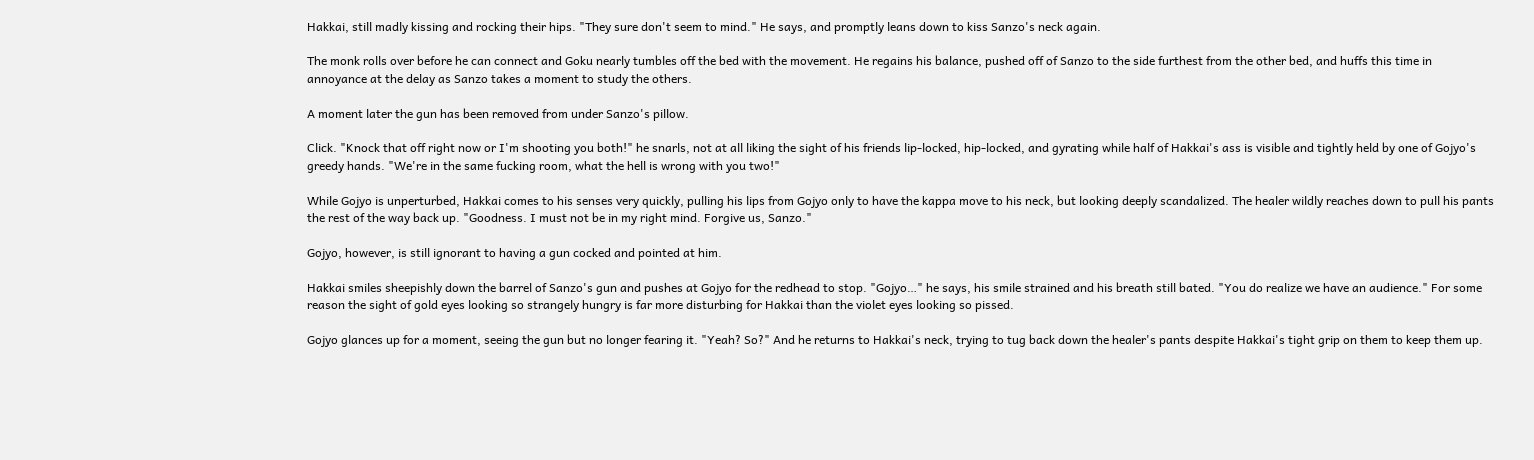Hakkai, still madly kissing and rocking their hips. "They sure don't seem to mind." He says, and promptly leans down to kiss Sanzo's neck again.

The monk rolls over before he can connect and Goku nearly tumbles off the bed with the movement. He regains his balance, pushed off of Sanzo to the side furthest from the other bed, and huffs this time in annoyance at the delay as Sanzo takes a moment to study the others.

A moment later the gun has been removed from under Sanzo's pillow.

Click. "Knock that off right now or I'm shooting you both!" he snarls, not at all liking the sight of his friends lip-locked, hip-locked, and gyrating while half of Hakkai's ass is visible and tightly held by one of Gojyo's greedy hands. "We're in the same fucking room, what the hell is wrong with you two!"

While Gojyo is unperturbed, Hakkai comes to his senses very quickly, pulling his lips from Gojyo only to have the kappa move to his neck, but looking deeply scandalized. The healer wildly reaches down to pull his pants the rest of the way back up. "Goodness. I must not be in my right mind. Forgive us, Sanzo."

Gojyo, however, is still ignorant to having a gun cocked and pointed at him.

Hakkai smiles sheepishly down the barrel of Sanzo's gun and pushes at Gojyo for the redhead to stop. "Gojyo…" he says, his smile strained and his breath still bated. "You do realize we have an audience." For some reason the sight of gold eyes looking so strangely hungry is far more disturbing for Hakkai than the violet eyes looking so pissed.

Gojyo glances up for a moment, seeing the gun but no longer fearing it. "Yeah? So?" And he returns to Hakkai's neck, trying to tug back down the healer's pants despite Hakkai's tight grip on them to keep them up.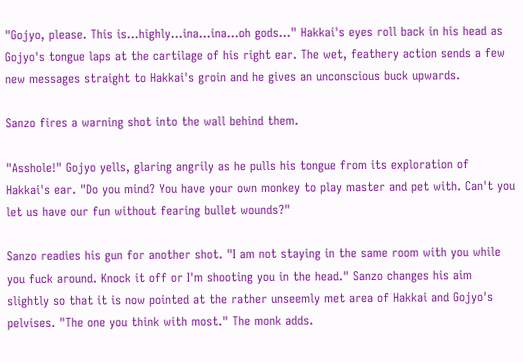"Gojyo, please. This is…highly…ina…ina…oh gods…" Hakkai's eyes roll back in his head as Gojyo's tongue laps at the cartilage of his right ear. The wet, feathery action sends a few new messages straight to Hakkai's groin and he gives an unconscious buck upwards.

Sanzo fires a warning shot into the wall behind them.

"Asshole!" Gojyo yells, glaring angrily as he pulls his tongue from its exploration of Hakkai's ear. "Do you mind? You have your own monkey to play master and pet with. Can't you let us have our fun without fearing bullet wounds?"

Sanzo readies his gun for another shot. "I am not staying in the same room with you while you fuck around. Knock it off or I'm shooting you in the head." Sanzo changes his aim slightly so that it is now pointed at the rather unseemly met area of Hakkai and Gojyo's pelvises. "The one you think with most." The monk adds.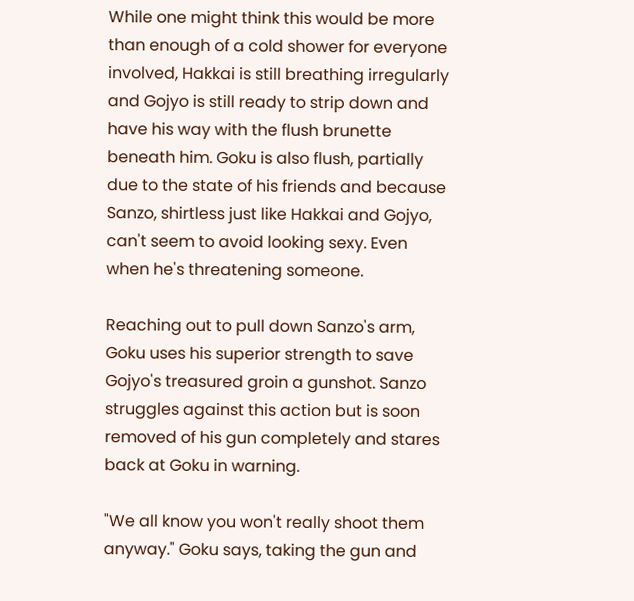While one might think this would be more than enough of a cold shower for everyone involved, Hakkai is still breathing irregularly and Gojyo is still ready to strip down and have his way with the flush brunette beneath him. Goku is also flush, partially due to the state of his friends and because Sanzo, shirtless just like Hakkai and Gojyo, can't seem to avoid looking sexy. Even when he's threatening someone.

Reaching out to pull down Sanzo's arm, Goku uses his superior strength to save Gojyo's treasured groin a gunshot. Sanzo struggles against this action but is soon removed of his gun completely and stares back at Goku in warning.

"We all know you won't really shoot them anyway." Goku says, taking the gun and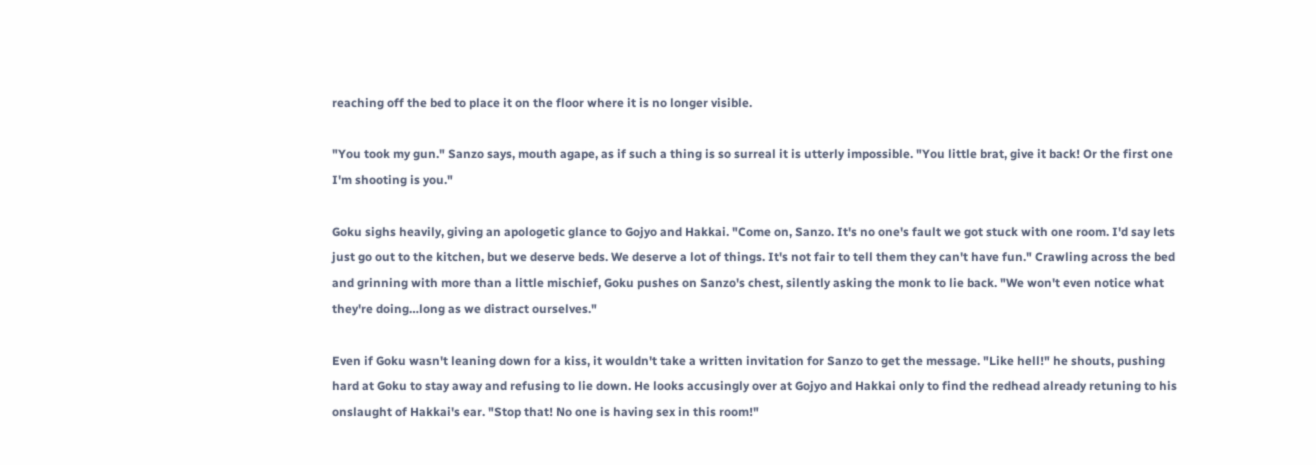reaching off the bed to place it on the floor where it is no longer visible.

"You took my gun." Sanzo says, mouth agape, as if such a thing is so surreal it is utterly impossible. "You little brat, give it back! Or the first one I'm shooting is you."

Goku sighs heavily, giving an apologetic glance to Gojyo and Hakkai. "Come on, Sanzo. It's no one's fault we got stuck with one room. I'd say lets just go out to the kitchen, but we deserve beds. We deserve a lot of things. It's not fair to tell them they can't have fun." Crawling across the bed and grinning with more than a little mischief, Goku pushes on Sanzo's chest, silently asking the monk to lie back. "We won't even notice what they're doing…long as we distract ourselves."

Even if Goku wasn't leaning down for a kiss, it wouldn't take a written invitation for Sanzo to get the message. "Like hell!" he shouts, pushing hard at Goku to stay away and refusing to lie down. He looks accusingly over at Gojyo and Hakkai only to find the redhead already retuning to his onslaught of Hakkai's ear. "Stop that! No one is having sex in this room!"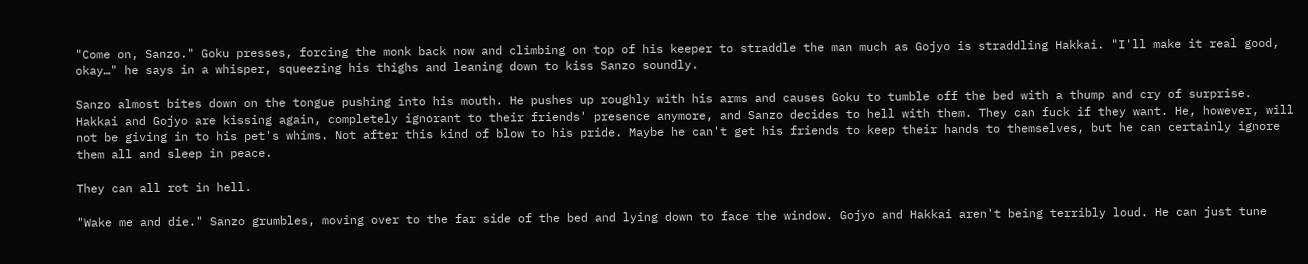"Come on, Sanzo." Goku presses, forcing the monk back now and climbing on top of his keeper to straddle the man much as Gojyo is straddling Hakkai. "I'll make it real good, okay…" he says in a whisper, squeezing his thighs and leaning down to kiss Sanzo soundly.

Sanzo almost bites down on the tongue pushing into his mouth. He pushes up roughly with his arms and causes Goku to tumble off the bed with a thump and cry of surprise. Hakkai and Gojyo are kissing again, completely ignorant to their friends' presence anymore, and Sanzo decides to hell with them. They can fuck if they want. He, however, will not be giving in to his pet's whims. Not after this kind of blow to his pride. Maybe he can't get his friends to keep their hands to themselves, but he can certainly ignore them all and sleep in peace.

They can all rot in hell.

"Wake me and die." Sanzo grumbles, moving over to the far side of the bed and lying down to face the window. Gojyo and Hakkai aren't being terribly loud. He can just tune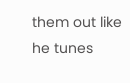them out like he tunes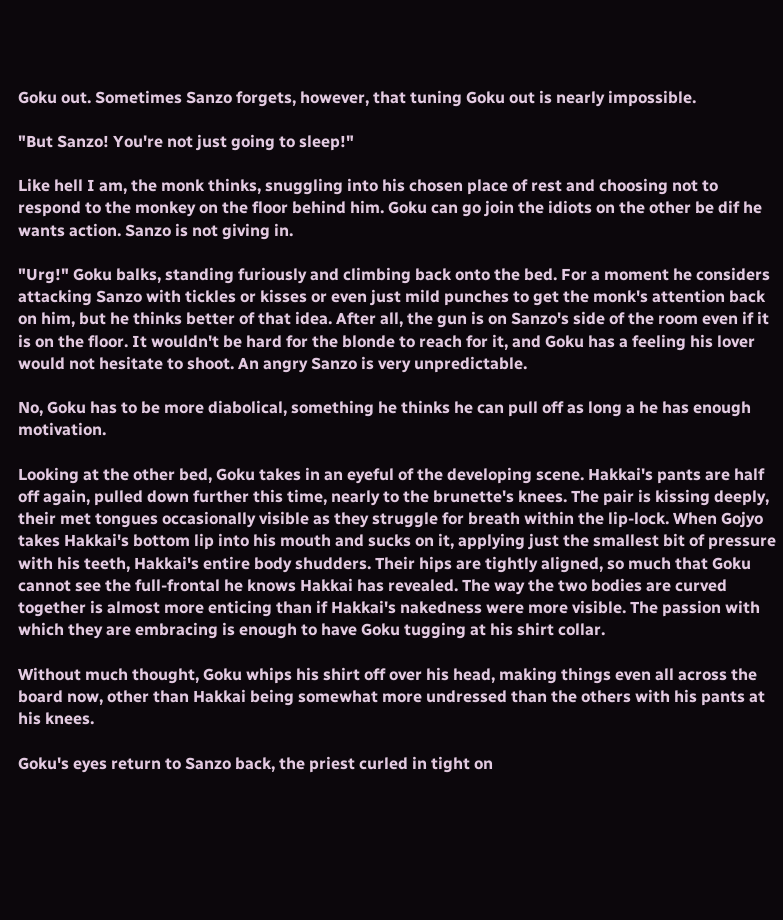Goku out. Sometimes Sanzo forgets, however, that tuning Goku out is nearly impossible.

"But Sanzo! You're not just going to sleep!"

Like hell I am, the monk thinks, snuggling into his chosen place of rest and choosing not to respond to the monkey on the floor behind him. Goku can go join the idiots on the other be dif he wants action. Sanzo is not giving in.

"Urg!" Goku balks, standing furiously and climbing back onto the bed. For a moment he considers attacking Sanzo with tickles or kisses or even just mild punches to get the monk's attention back on him, but he thinks better of that idea. After all, the gun is on Sanzo's side of the room even if it is on the floor. It wouldn't be hard for the blonde to reach for it, and Goku has a feeling his lover would not hesitate to shoot. An angry Sanzo is very unpredictable.

No, Goku has to be more diabolical, something he thinks he can pull off as long a he has enough motivation.

Looking at the other bed, Goku takes in an eyeful of the developing scene. Hakkai's pants are half off again, pulled down further this time, nearly to the brunette's knees. The pair is kissing deeply, their met tongues occasionally visible as they struggle for breath within the lip-lock. When Gojyo takes Hakkai's bottom lip into his mouth and sucks on it, applying just the smallest bit of pressure with his teeth, Hakkai's entire body shudders. Their hips are tightly aligned, so much that Goku cannot see the full-frontal he knows Hakkai has revealed. The way the two bodies are curved together is almost more enticing than if Hakkai's nakedness were more visible. The passion with which they are embracing is enough to have Goku tugging at his shirt collar.

Without much thought, Goku whips his shirt off over his head, making things even all across the board now, other than Hakkai being somewhat more undressed than the others with his pants at his knees.

Goku's eyes return to Sanzo back, the priest curled in tight on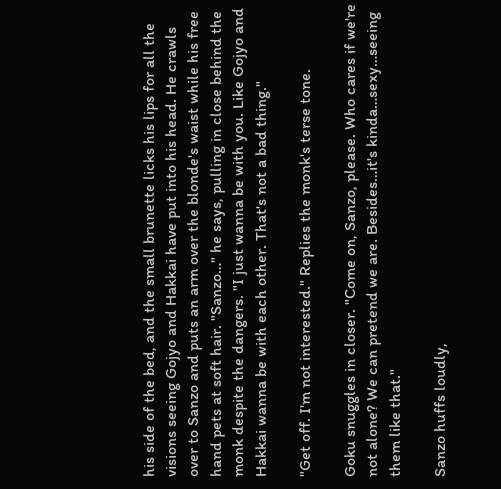his side of the bed, and the small brunette licks his lips for all the visions seeing Gojyo and Hakkai have put into his head. He crawls over to Sanzo and puts an arm over the blonde's waist while his free hand pets at soft hair. "Sanzo…" he says, pulling in close behind the monk despite the dangers. "I just wanna be with you. Like Gojyo and Hakkai wanna be with each other. That's not a bad thing."

"Get off. I'm not interested." Replies the monk's terse tone.

Goku snuggles in closer. "Come on, Sanzo, please. Who cares if we're not alone? We can pretend we are. Besides…it's kinda…sexy…seeing them like that."

Sanzo huffs loudly,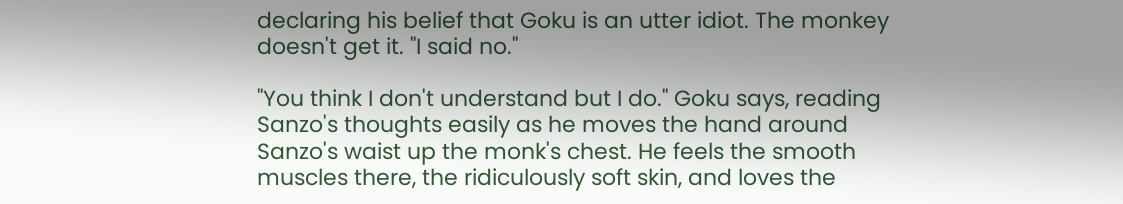declaring his belief that Goku is an utter idiot. The monkey doesn't get it. "I said no."

"You think I don't understand but I do." Goku says, reading Sanzo's thoughts easily as he moves the hand around Sanzo's waist up the monk's chest. He feels the smooth muscles there, the ridiculously soft skin, and loves the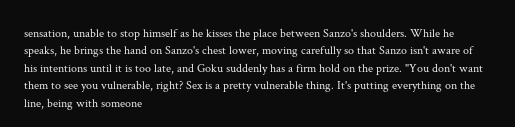sensation, unable to stop himself as he kisses the place between Sanzo's shoulders. While he speaks, he brings the hand on Sanzo's chest lower, moving carefully so that Sanzo isn't aware of his intentions until it is too late, and Goku suddenly has a firm hold on the prize. "You don't want them to see you vulnerable, right? Sex is a pretty vulnerable thing. It's putting everything on the line, being with someone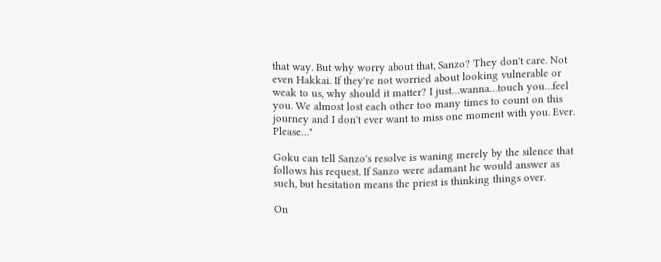that way. But why worry about that, Sanzo? They don't care. Not even Hakkai. If they're not worried about looking vulnerable or weak to us, why should it matter? I just…wanna…touch you…feel you. We almost lost each other too many times to count on this journey and I don't ever want to miss one moment with you. Ever. Please…"

Goku can tell Sanzo's resolve is waning merely by the silence that follows his request. If Sanzo were adamant he would answer as such, but hesitation means the priest is thinking things over.

On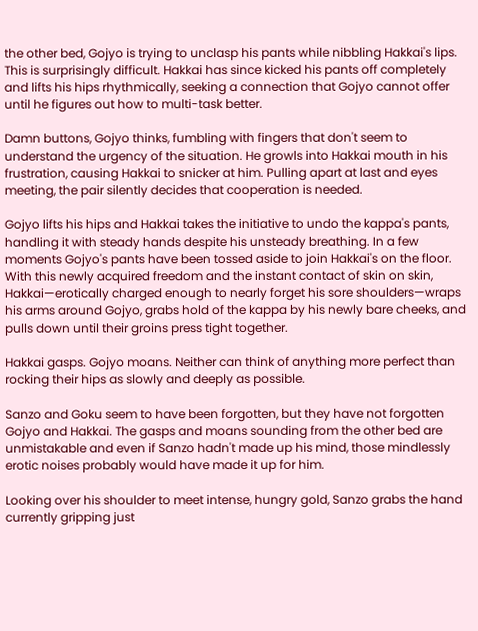the other bed, Gojyo is trying to unclasp his pants while nibbling Hakkai's lips. This is surprisingly difficult. Hakkai has since kicked his pants off completely and lifts his hips rhythmically, seeking a connection that Gojyo cannot offer until he figures out how to multi-task better.

Damn buttons, Gojyo thinks, fumbling with fingers that don't seem to understand the urgency of the situation. He growls into Hakkai mouth in his frustration, causing Hakkai to snicker at him. Pulling apart at last and eyes meeting, the pair silently decides that cooperation is needed.

Gojyo lifts his hips and Hakkai takes the initiative to undo the kappa's pants, handling it with steady hands despite his unsteady breathing. In a few moments Gojyo's pants have been tossed aside to join Hakkai's on the floor. With this newly acquired freedom and the instant contact of skin on skin, Hakkai—erotically charged enough to nearly forget his sore shoulders—wraps his arms around Gojyo, grabs hold of the kappa by his newly bare cheeks, and pulls down until their groins press tight together.

Hakkai gasps. Gojyo moans. Neither can think of anything more perfect than rocking their hips as slowly and deeply as possible.

Sanzo and Goku seem to have been forgotten, but they have not forgotten Gojyo and Hakkai. The gasps and moans sounding from the other bed are unmistakable and even if Sanzo hadn't made up his mind, those mindlessly erotic noises probably would have made it up for him.

Looking over his shoulder to meet intense, hungry gold, Sanzo grabs the hand currently gripping just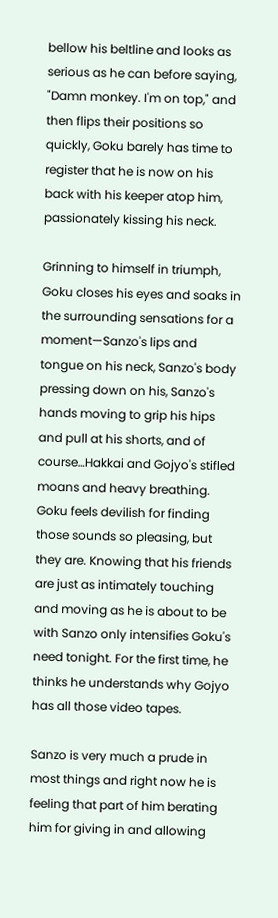bellow his beltline and looks as serious as he can before saying, "Damn monkey. I'm on top," and then flips their positions so quickly, Goku barely has time to register that he is now on his back with his keeper atop him, passionately kissing his neck.

Grinning to himself in triumph, Goku closes his eyes and soaks in the surrounding sensations for a moment—Sanzo's lips and tongue on his neck, Sanzo's body pressing down on his, Sanzo's hands moving to grip his hips and pull at his shorts, and of course…Hakkai and Gojyo's stifled moans and heavy breathing. Goku feels devilish for finding those sounds so pleasing, but they are. Knowing that his friends are just as intimately touching and moving as he is about to be with Sanzo only intensifies Goku's need tonight. For the first time, he thinks he understands why Gojyo has all those video tapes.

Sanzo is very much a prude in most things and right now he is feeling that part of him berating him for giving in and allowing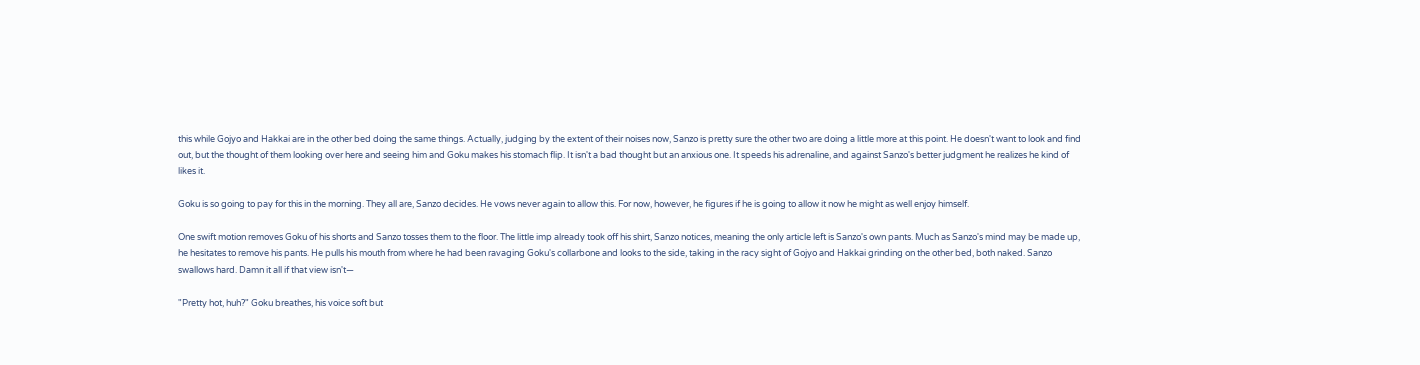this while Gojyo and Hakkai are in the other bed doing the same things. Actually, judging by the extent of their noises now, Sanzo is pretty sure the other two are doing a little more at this point. He doesn't want to look and find out, but the thought of them looking over here and seeing him and Goku makes his stomach flip. It isn't a bad thought but an anxious one. It speeds his adrenaline, and against Sanzo's better judgment he realizes he kind of likes it.

Goku is so going to pay for this in the morning. They all are, Sanzo decides. He vows never again to allow this. For now, however, he figures if he is going to allow it now he might as well enjoy himself.

One swift motion removes Goku of his shorts and Sanzo tosses them to the floor. The little imp already took off his shirt, Sanzo notices, meaning the only article left is Sanzo's own pants. Much as Sanzo's mind may be made up, he hesitates to remove his pants. He pulls his mouth from where he had been ravaging Goku's collarbone and looks to the side, taking in the racy sight of Gojyo and Hakkai grinding on the other bed, both naked. Sanzo swallows hard. Damn it all if that view isn't—

"Pretty hot, huh?" Goku breathes, his voice soft but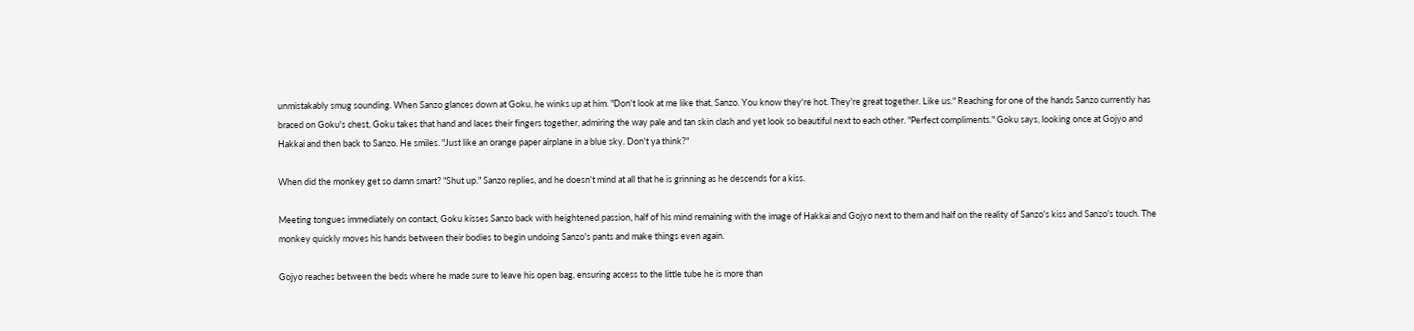unmistakably smug sounding. When Sanzo glances down at Goku, he winks up at him. "Don't look at me like that, Sanzo. You know they're hot. They're great together. Like us." Reaching for one of the hands Sanzo currently has braced on Goku's chest, Goku takes that hand and laces their fingers together, admiring the way pale and tan skin clash and yet look so beautiful next to each other. "Perfect compliments." Goku says, looking once at Gojyo and Hakkai and then back to Sanzo. He smiles. "Just like an orange paper airplane in a blue sky. Don't ya think?"

When did the monkey get so damn smart? "Shut up." Sanzo replies, and he doesn't mind at all that he is grinning as he descends for a kiss.

Meeting tongues immediately on contact, Goku kisses Sanzo back with heightened passion, half of his mind remaining with the image of Hakkai and Gojyo next to them and half on the reality of Sanzo's kiss and Sanzo's touch. The monkey quickly moves his hands between their bodies to begin undoing Sanzo's pants and make things even again.

Gojyo reaches between the beds where he made sure to leave his open bag, ensuring access to the little tube he is more than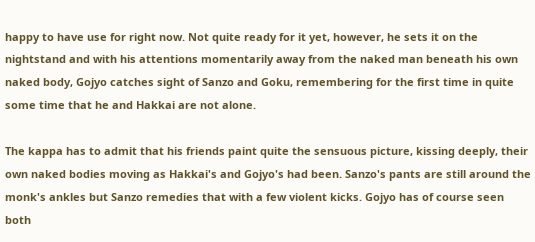happy to have use for right now. Not quite ready for it yet, however, he sets it on the nightstand and with his attentions momentarily away from the naked man beneath his own naked body, Gojyo catches sight of Sanzo and Goku, remembering for the first time in quite some time that he and Hakkai are not alone.

The kappa has to admit that his friends paint quite the sensuous picture, kissing deeply, their own naked bodies moving as Hakkai's and Gojyo's had been. Sanzo's pants are still around the monk's ankles but Sanzo remedies that with a few violent kicks. Gojyo has of course seen both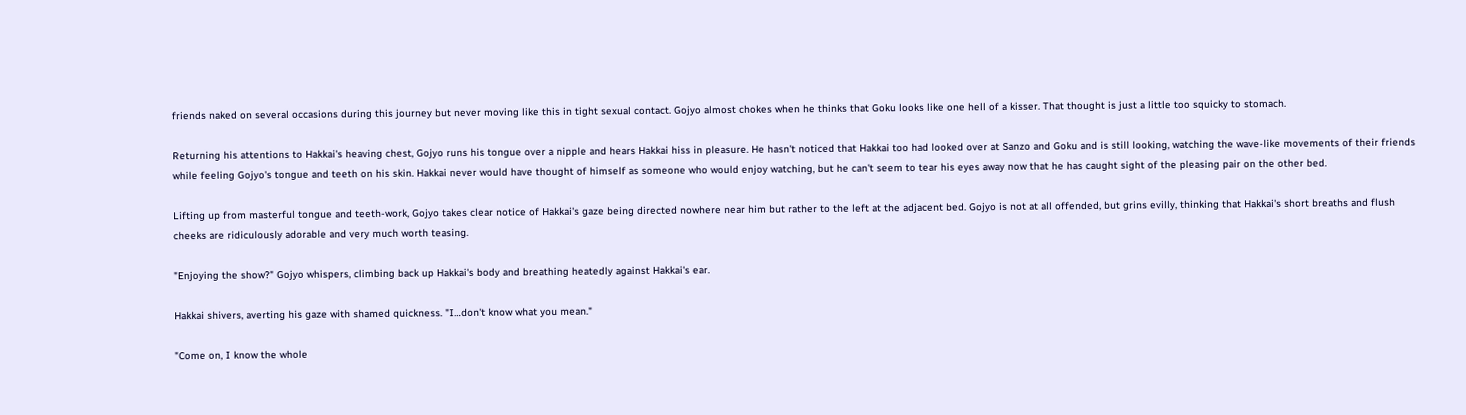friends naked on several occasions during this journey but never moving like this in tight sexual contact. Gojyo almost chokes when he thinks that Goku looks like one hell of a kisser. That thought is just a little too squicky to stomach.

Returning his attentions to Hakkai's heaving chest, Gojyo runs his tongue over a nipple and hears Hakkai hiss in pleasure. He hasn't noticed that Hakkai too had looked over at Sanzo and Goku and is still looking, watching the wave-like movements of their friends while feeling Gojyo's tongue and teeth on his skin. Hakkai never would have thought of himself as someone who would enjoy watching, but he can't seem to tear his eyes away now that he has caught sight of the pleasing pair on the other bed.

Lifting up from masterful tongue and teeth-work, Gojyo takes clear notice of Hakkai's gaze being directed nowhere near him but rather to the left at the adjacent bed. Gojyo is not at all offended, but grins evilly, thinking that Hakkai's short breaths and flush cheeks are ridiculously adorable and very much worth teasing.

"Enjoying the show?" Gojyo whispers, climbing back up Hakkai's body and breathing heatedly against Hakkai's ear.

Hakkai shivers, averting his gaze with shamed quickness. "I…don't know what you mean."

"Come on, I know the whole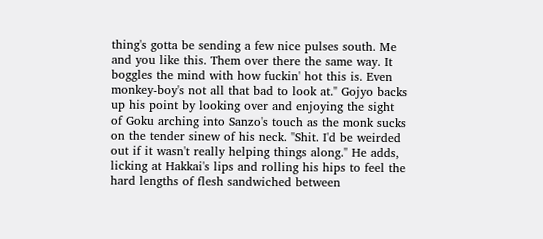thing's gotta be sending a few nice pulses south. Me and you like this. Them over there the same way. It boggles the mind with how fuckin' hot this is. Even monkey-boy's not all that bad to look at." Gojyo backs up his point by looking over and enjoying the sight of Goku arching into Sanzo's touch as the monk sucks on the tender sinew of his neck. "Shit. I'd be weirded out if it wasn't really helping things along." He adds, licking at Hakkai's lips and rolling his hips to feel the hard lengths of flesh sandwiched between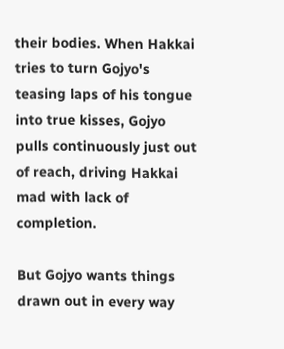their bodies. When Hakkai tries to turn Gojyo's teasing laps of his tongue into true kisses, Gojyo pulls continuously just out of reach, driving Hakkai mad with lack of completion.

But Gojyo wants things drawn out in every way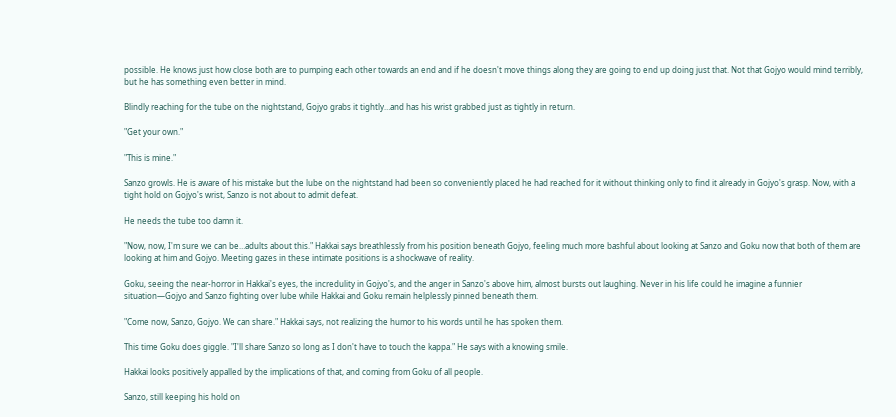possible. He knows just how close both are to pumping each other towards an end and if he doesn't move things along they are going to end up doing just that. Not that Gojyo would mind terribly, but he has something even better in mind.

Blindly reaching for the tube on the nightstand, Gojyo grabs it tightly…and has his wrist grabbed just as tightly in return.

"Get your own."

"This is mine."

Sanzo growls. He is aware of his mistake but the lube on the nightstand had been so conveniently placed he had reached for it without thinking only to find it already in Gojyo's grasp. Now, with a tight hold on Gojyo's wrist, Sanzo is not about to admit defeat.

He needs the tube too damn it.

"Now, now, I'm sure we can be…adults about this." Hakkai says breathlessly from his position beneath Gojyo, feeling much more bashful about looking at Sanzo and Goku now that both of them are looking at him and Gojyo. Meeting gazes in these intimate positions is a shockwave of reality.

Goku, seeing the near-horror in Hakkai's eyes, the incredulity in Gojyo's, and the anger in Sanzo's above him, almost bursts out laughing. Never in his life could he imagine a funnier situation—Gojyo and Sanzo fighting over lube while Hakkai and Goku remain helplessly pinned beneath them.

"Come now, Sanzo, Gojyo. We can share." Hakkai says, not realizing the humor to his words until he has spoken them.

This time Goku does giggle. "I'll share Sanzo so long as I don't have to touch the kappa." He says with a knowing smile.

Hakkai looks positively appalled by the implications of that, and coming from Goku of all people.

Sanzo, still keeping his hold on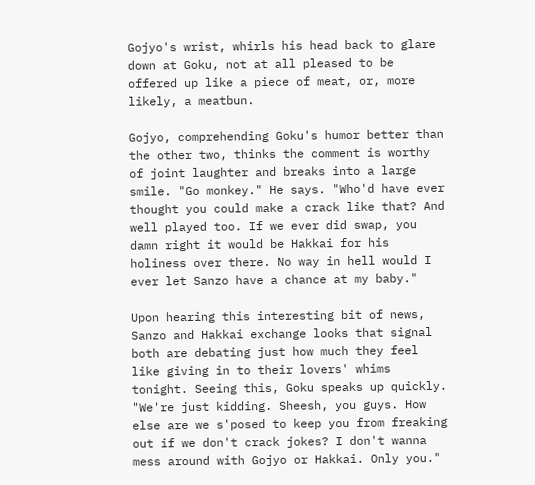Gojyo's wrist, whirls his head back to glare down at Goku, not at all pleased to be offered up like a piece of meat, or, more likely, a meatbun.

Gojyo, comprehending Goku's humor better than the other two, thinks the comment is worthy of joint laughter and breaks into a large smile. "Go monkey." He says. "Who'd have ever thought you could make a crack like that? And well played too. If we ever did swap, you damn right it would be Hakkai for his holiness over there. No way in hell would I ever let Sanzo have a chance at my baby."

Upon hearing this interesting bit of news, Sanzo and Hakkai exchange looks that signal both are debating just how much they feel like giving in to their lovers' whims tonight. Seeing this, Goku speaks up quickly. "We're just kidding. Sheesh, you guys. How else are we s'posed to keep you from freaking out if we don't crack jokes? I don't wanna mess around with Gojyo or Hakkai. Only you."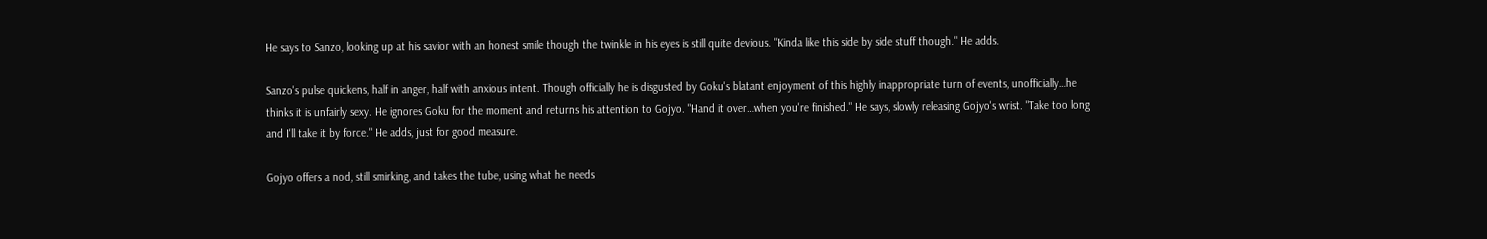He says to Sanzo, looking up at his savior with an honest smile though the twinkle in his eyes is still quite devious. "Kinda like this side by side stuff though." He adds.

Sanzo's pulse quickens, half in anger, half with anxious intent. Though officially he is disgusted by Goku's blatant enjoyment of this highly inappropriate turn of events, unofficially…he thinks it is unfairly sexy. He ignores Goku for the moment and returns his attention to Gojyo. "Hand it over…when you're finished." He says, slowly releasing Gojyo's wrist. "Take too long and I'll take it by force." He adds, just for good measure.

Gojyo offers a nod, still smirking, and takes the tube, using what he needs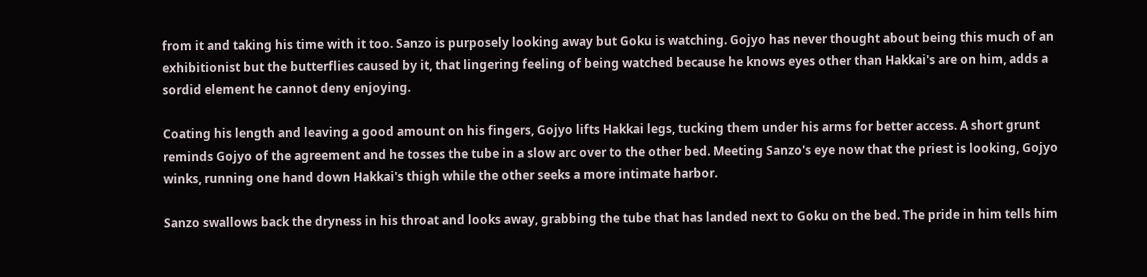from it and taking his time with it too. Sanzo is purposely looking away but Goku is watching. Gojyo has never thought about being this much of an exhibitionist but the butterflies caused by it, that lingering feeling of being watched because he knows eyes other than Hakkai's are on him, adds a sordid element he cannot deny enjoying.

Coating his length and leaving a good amount on his fingers, Gojyo lifts Hakkai legs, tucking them under his arms for better access. A short grunt reminds Gojyo of the agreement and he tosses the tube in a slow arc over to the other bed. Meeting Sanzo's eye now that the priest is looking, Gojyo winks, running one hand down Hakkai's thigh while the other seeks a more intimate harbor.

Sanzo swallows back the dryness in his throat and looks away, grabbing the tube that has landed next to Goku on the bed. The pride in him tells him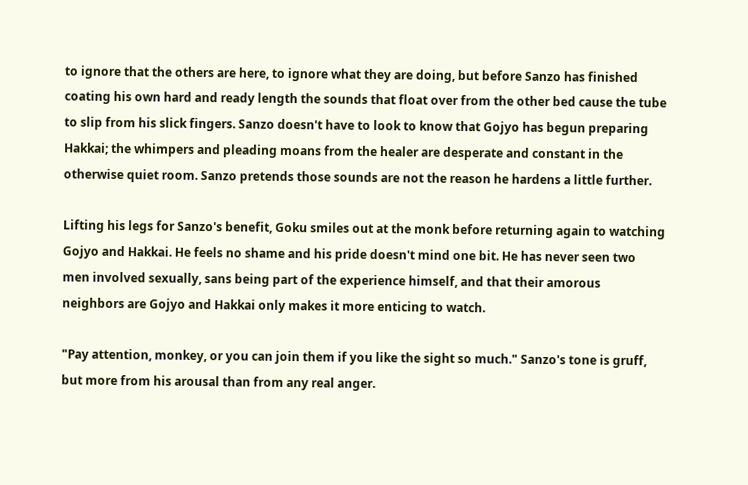to ignore that the others are here, to ignore what they are doing, but before Sanzo has finished coating his own hard and ready length the sounds that float over from the other bed cause the tube to slip from his slick fingers. Sanzo doesn't have to look to know that Gojyo has begun preparing Hakkai; the whimpers and pleading moans from the healer are desperate and constant in the otherwise quiet room. Sanzo pretends those sounds are not the reason he hardens a little further.

Lifting his legs for Sanzo's benefit, Goku smiles out at the monk before returning again to watching Gojyo and Hakkai. He feels no shame and his pride doesn't mind one bit. He has never seen two men involved sexually, sans being part of the experience himself, and that their amorous neighbors are Gojyo and Hakkai only makes it more enticing to watch.

"Pay attention, monkey, or you can join them if you like the sight so much." Sanzo's tone is gruff, but more from his arousal than from any real anger.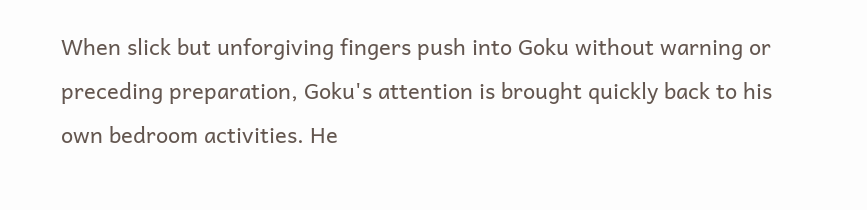When slick but unforgiving fingers push into Goku without warning or preceding preparation, Goku's attention is brought quickly back to his own bedroom activities. He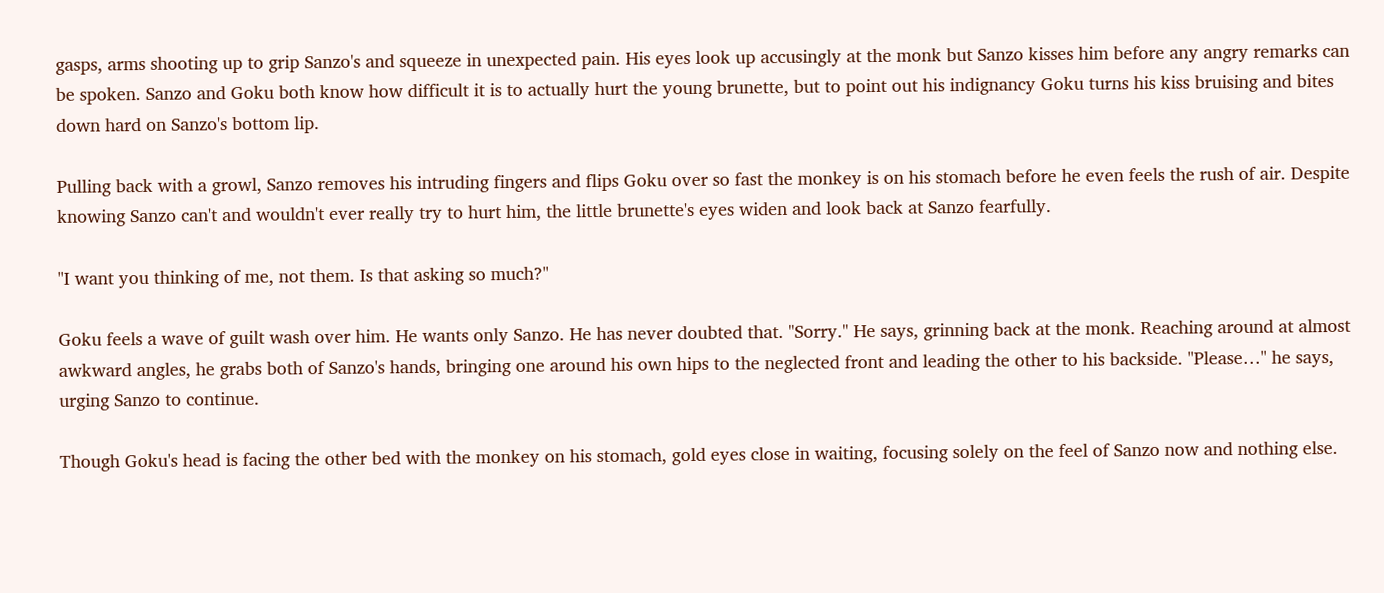gasps, arms shooting up to grip Sanzo's and squeeze in unexpected pain. His eyes look up accusingly at the monk but Sanzo kisses him before any angry remarks can be spoken. Sanzo and Goku both know how difficult it is to actually hurt the young brunette, but to point out his indignancy Goku turns his kiss bruising and bites down hard on Sanzo's bottom lip.

Pulling back with a growl, Sanzo removes his intruding fingers and flips Goku over so fast the monkey is on his stomach before he even feels the rush of air. Despite knowing Sanzo can't and wouldn't ever really try to hurt him, the little brunette's eyes widen and look back at Sanzo fearfully.

"I want you thinking of me, not them. Is that asking so much?"

Goku feels a wave of guilt wash over him. He wants only Sanzo. He has never doubted that. "Sorry." He says, grinning back at the monk. Reaching around at almost awkward angles, he grabs both of Sanzo's hands, bringing one around his own hips to the neglected front and leading the other to his backside. "Please…" he says, urging Sanzo to continue.

Though Goku's head is facing the other bed with the monkey on his stomach, gold eyes close in waiting, focusing solely on the feel of Sanzo now and nothing else.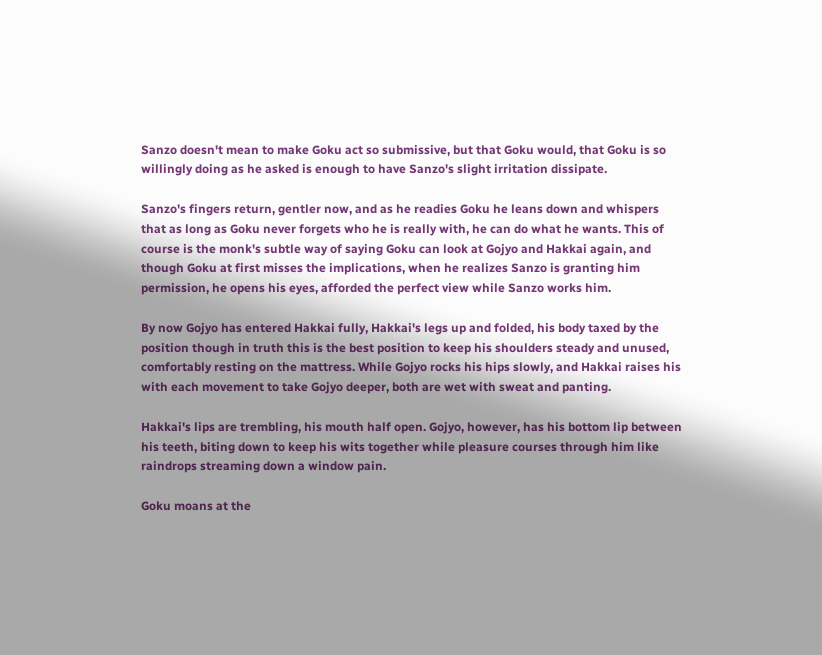Sanzo doesn't mean to make Goku act so submissive, but that Goku would, that Goku is so willingly doing as he asked is enough to have Sanzo's slight irritation dissipate.

Sanzo's fingers return, gentler now, and as he readies Goku he leans down and whispers that as long as Goku never forgets who he is really with, he can do what he wants. This of course is the monk's subtle way of saying Goku can look at Gojyo and Hakkai again, and though Goku at first misses the implications, when he realizes Sanzo is granting him permission, he opens his eyes, afforded the perfect view while Sanzo works him.

By now Gojyo has entered Hakkai fully, Hakkai's legs up and folded, his body taxed by the position though in truth this is the best position to keep his shoulders steady and unused, comfortably resting on the mattress. While Gojyo rocks his hips slowly, and Hakkai raises his with each movement to take Gojyo deeper, both are wet with sweat and panting.

Hakkai's lips are trembling, his mouth half open. Gojyo, however, has his bottom lip between his teeth, biting down to keep his wits together while pleasure courses through him like raindrops streaming down a window pain.

Goku moans at the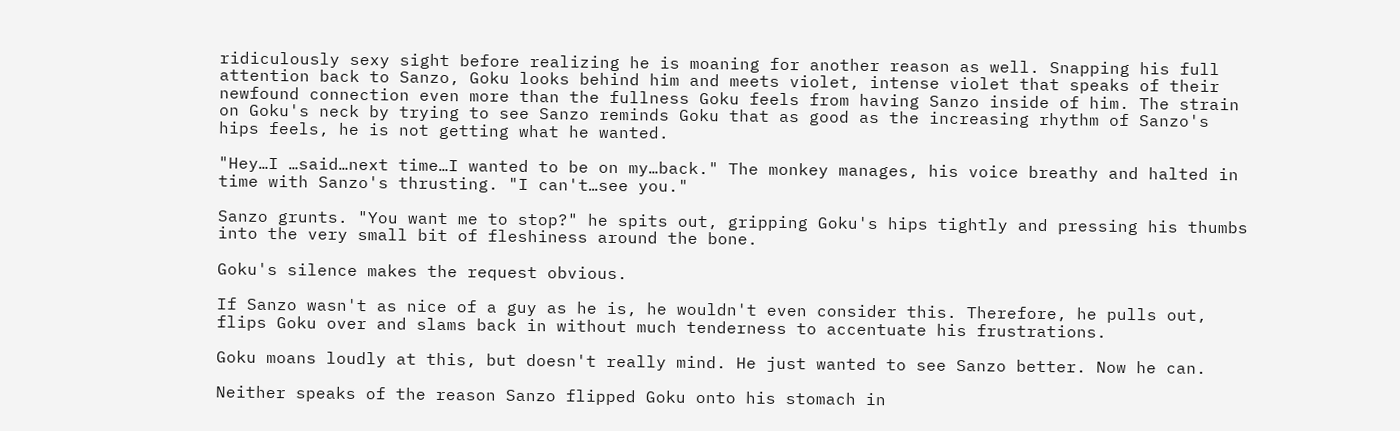ridiculously sexy sight before realizing he is moaning for another reason as well. Snapping his full attention back to Sanzo, Goku looks behind him and meets violet, intense violet that speaks of their newfound connection even more than the fullness Goku feels from having Sanzo inside of him. The strain on Goku's neck by trying to see Sanzo reminds Goku that as good as the increasing rhythm of Sanzo's hips feels, he is not getting what he wanted.

"Hey…I …said…next time…I wanted to be on my…back." The monkey manages, his voice breathy and halted in time with Sanzo's thrusting. "I can't…see you."

Sanzo grunts. "You want me to stop?" he spits out, gripping Goku's hips tightly and pressing his thumbs into the very small bit of fleshiness around the bone.

Goku's silence makes the request obvious.

If Sanzo wasn't as nice of a guy as he is, he wouldn't even consider this. Therefore, he pulls out, flips Goku over and slams back in without much tenderness to accentuate his frustrations.

Goku moans loudly at this, but doesn't really mind. He just wanted to see Sanzo better. Now he can.

Neither speaks of the reason Sanzo flipped Goku onto his stomach in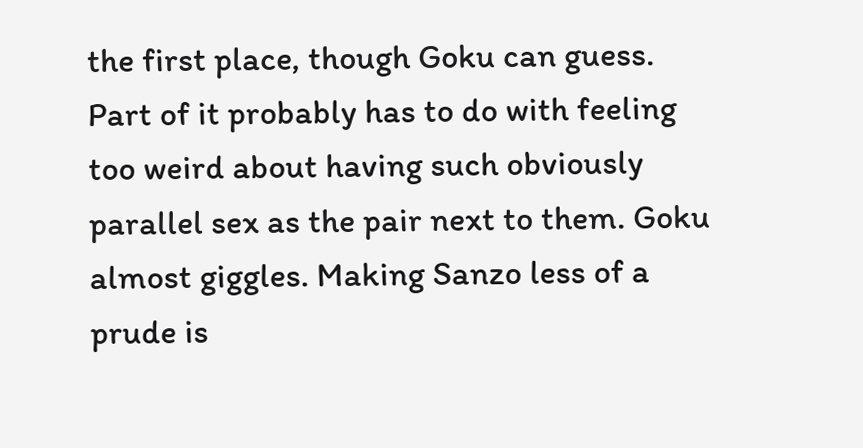the first place, though Goku can guess. Part of it probably has to do with feeling too weird about having such obviously parallel sex as the pair next to them. Goku almost giggles. Making Sanzo less of a prude is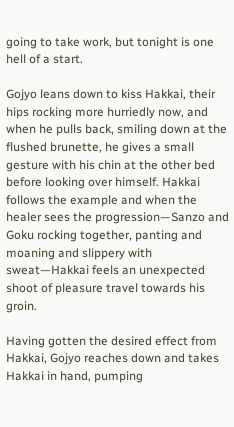going to take work, but tonight is one hell of a start.

Gojyo leans down to kiss Hakkai, their hips rocking more hurriedly now, and when he pulls back, smiling down at the flushed brunette, he gives a small gesture with his chin at the other bed before looking over himself. Hakkai follows the example and when the healer sees the progression—Sanzo and Goku rocking together, panting and moaning and slippery with sweat—Hakkai feels an unexpected shoot of pleasure travel towards his groin.

Having gotten the desired effect from Hakkai, Gojyo reaches down and takes Hakkai in hand, pumping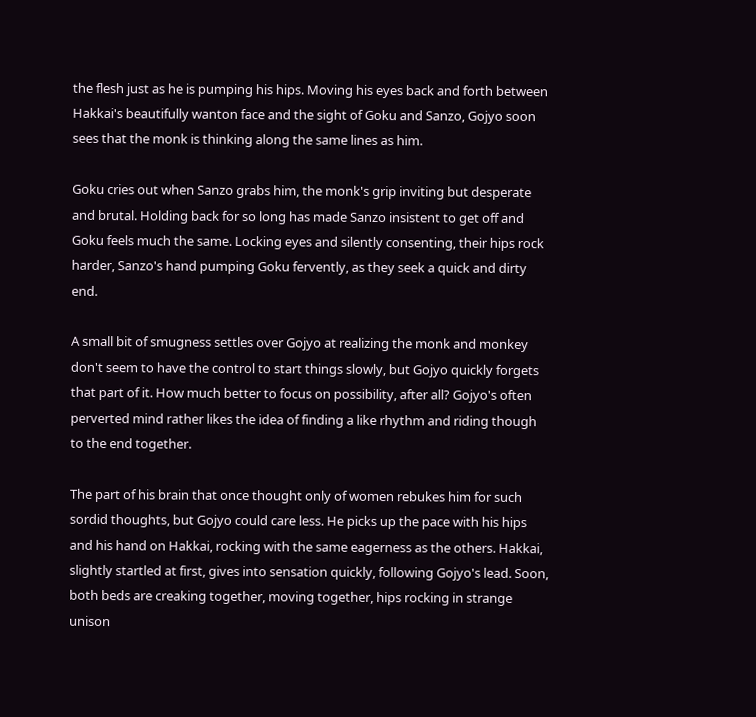the flesh just as he is pumping his hips. Moving his eyes back and forth between Hakkai's beautifully wanton face and the sight of Goku and Sanzo, Gojyo soon sees that the monk is thinking along the same lines as him.

Goku cries out when Sanzo grabs him, the monk's grip inviting but desperate and brutal. Holding back for so long has made Sanzo insistent to get off and Goku feels much the same. Locking eyes and silently consenting, their hips rock harder, Sanzo's hand pumping Goku fervently, as they seek a quick and dirty end.

A small bit of smugness settles over Gojyo at realizing the monk and monkey don't seem to have the control to start things slowly, but Gojyo quickly forgets that part of it. How much better to focus on possibility, after all? Gojyo's often perverted mind rather likes the idea of finding a like rhythm and riding though to the end together.

The part of his brain that once thought only of women rebukes him for such sordid thoughts, but Gojyo could care less. He picks up the pace with his hips and his hand on Hakkai, rocking with the same eagerness as the others. Hakkai, slightly startled at first, gives into sensation quickly, following Gojyo's lead. Soon, both beds are creaking together, moving together, hips rocking in strange unison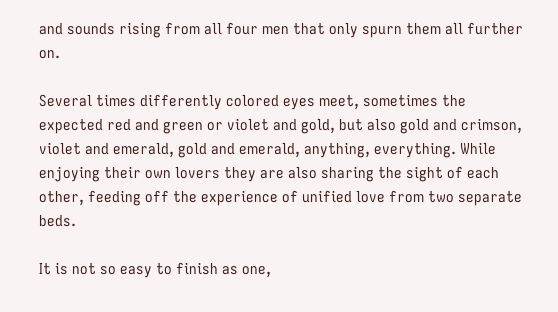and sounds rising from all four men that only spurn them all further on.

Several times differently colored eyes meet, sometimes the expected red and green or violet and gold, but also gold and crimson, violet and emerald, gold and emerald, anything, everything. While enjoying their own lovers they are also sharing the sight of each other, feeding off the experience of unified love from two separate beds.

It is not so easy to finish as one,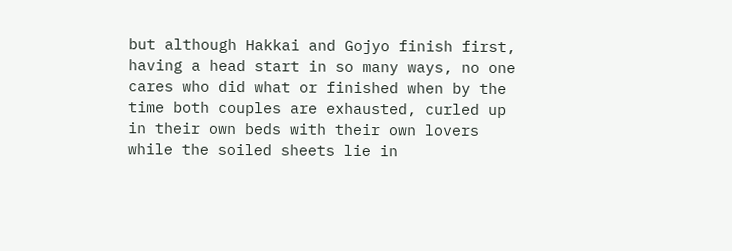but although Hakkai and Gojyo finish first, having a head start in so many ways, no one cares who did what or finished when by the time both couples are exhausted, curled up in their own beds with their own lovers while the soiled sheets lie in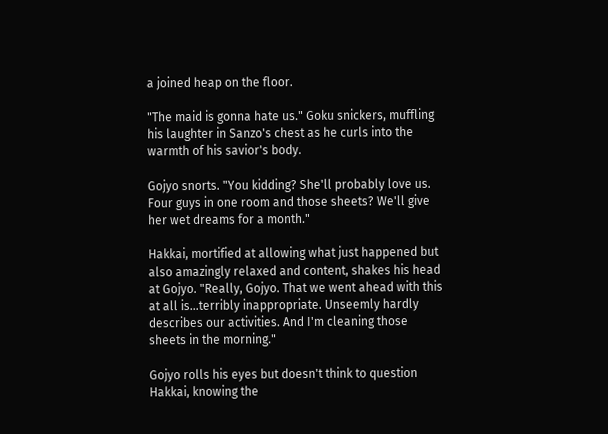a joined heap on the floor.

"The maid is gonna hate us." Goku snickers, muffling his laughter in Sanzo's chest as he curls into the warmth of his savior's body.

Gojyo snorts. "You kidding? She'll probably love us. Four guys in one room and those sheets? We'll give her wet dreams for a month."

Hakkai, mortified at allowing what just happened but also amazingly relaxed and content, shakes his head at Gojyo. "Really, Gojyo. That we went ahead with this at all is…terribly inappropriate. Unseemly hardly describes our activities. And I'm cleaning those sheets in the morning."

Gojyo rolls his eyes but doesn't think to question Hakkai, knowing the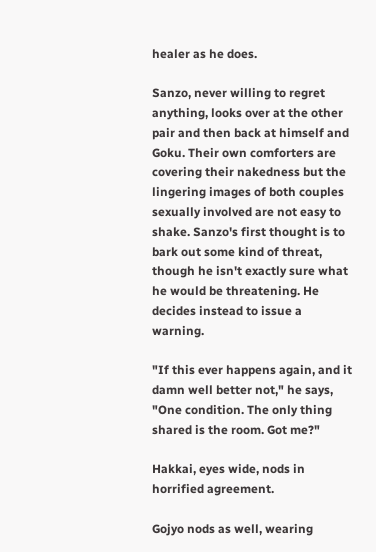healer as he does.

Sanzo, never willing to regret anything, looks over at the other pair and then back at himself and Goku. Their own comforters are covering their nakedness but the lingering images of both couples sexually involved are not easy to shake. Sanzo's first thought is to bark out some kind of threat, though he isn't exactly sure what he would be threatening. He decides instead to issue a warning.

"If this ever happens again, and it damn well better not," he says, "One condition. The only thing shared is the room. Got me?"

Hakkai, eyes wide, nods in horrified agreement.

Gojyo nods as well, wearing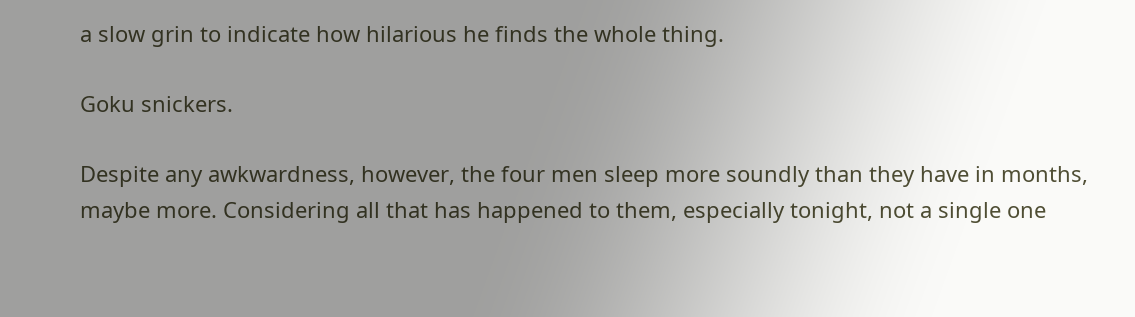a slow grin to indicate how hilarious he finds the whole thing.

Goku snickers.

Despite any awkwardness, however, the four men sleep more soundly than they have in months, maybe more. Considering all that has happened to them, especially tonight, not a single one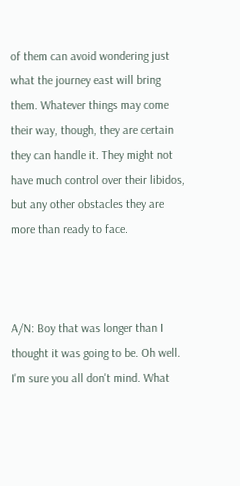of them can avoid wondering just what the journey east will bring them. Whatever things may come their way, though, they are certain they can handle it. They might not have much control over their libidos, but any other obstacles they are more than ready to face.



A/N: Boy that was longer than I thought it was going to be. Oh well. I'm sure you all don't mind. What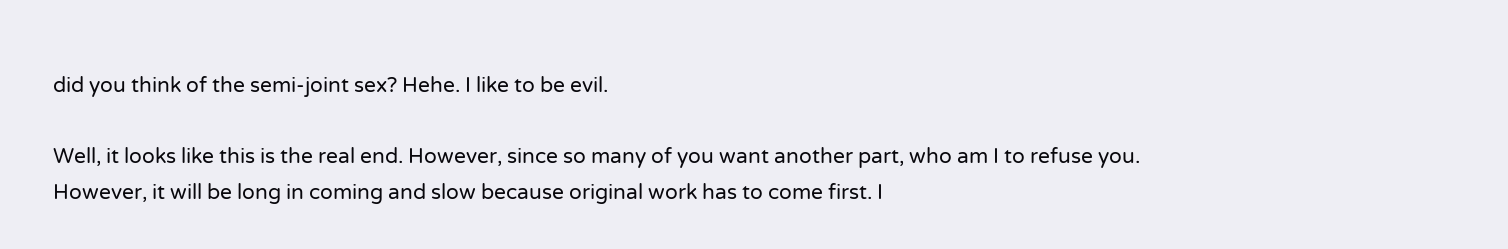did you think of the semi-joint sex? Hehe. I like to be evil.

Well, it looks like this is the real end. However, since so many of you want another part, who am I to refuse you. However, it will be long in coming and slow because original work has to come first. I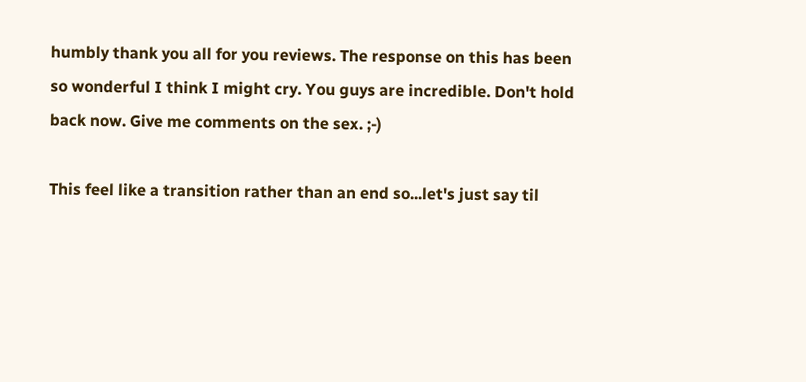humbly thank you all for you reviews. The response on this has been so wonderful I think I might cry. You guys are incredible. Don't hold back now. Give me comments on the sex. ;-)

This feel like a transition rather than an end so...let's just say til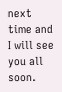next time and I will see you all soon.